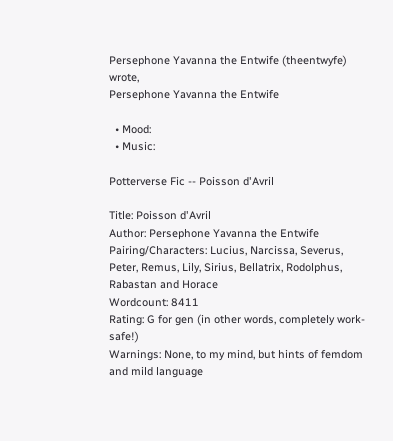Persephone Yavanna the Entwife (theentwyfe) wrote,
Persephone Yavanna the Entwife

  • Mood:
  • Music:

Potterverse Fic -- Poisson d'Avril

Title: Poisson d'Avril
Author: Persephone Yavanna the Entwife
Pairing/Characters: Lucius, Narcissa, Severus, Peter, Remus, Lily, Sirius, Bellatrix, Rodolphus, Rabastan and Horace
Wordcount: 8411
Rating: G for gen (in other words, completely work-safe!)
Warnings: None, to my mind, but hints of femdom and mild language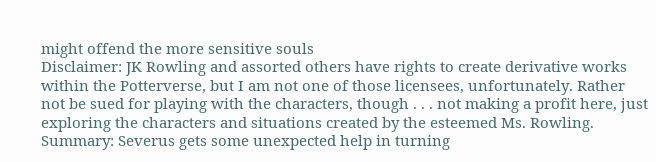might offend the more sensitive souls
Disclaimer: JK Rowling and assorted others have rights to create derivative works within the Potterverse, but I am not one of those licensees, unfortunately. Rather not be sued for playing with the characters, though . . . not making a profit here, just exploring the characters and situations created by the esteemed Ms. Rowling.
Summary: Severus gets some unexpected help in turning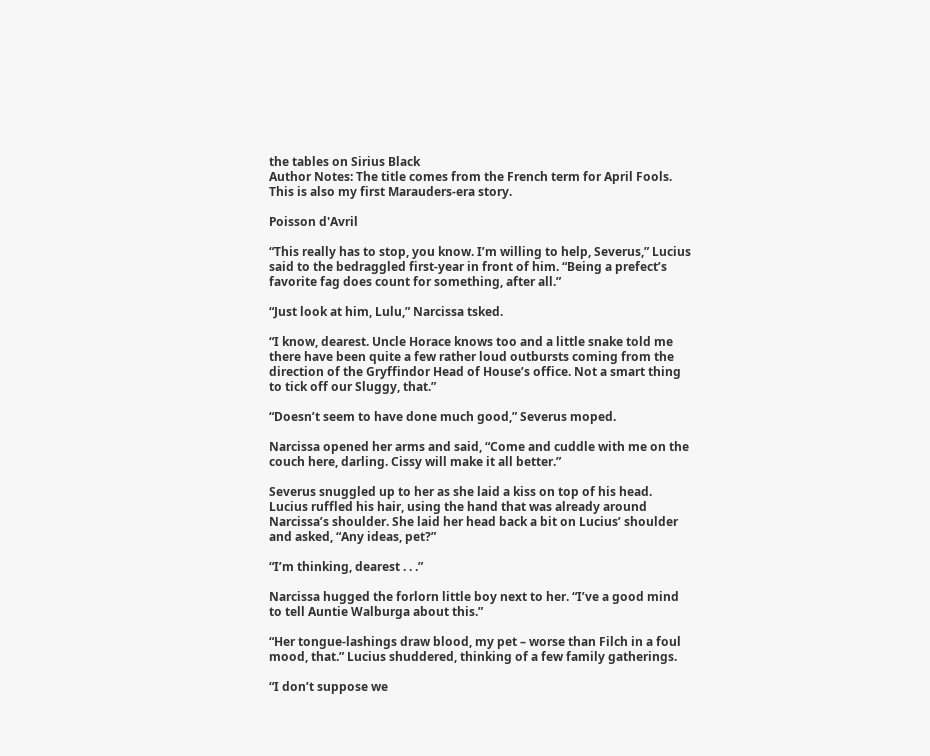the tables on Sirius Black
Author Notes: The title comes from the French term for April Fools. This is also my first Marauders-era story.

Poisson d'Avril

“This really has to stop, you know. I’m willing to help, Severus,” Lucius said to the bedraggled first-year in front of him. “Being a prefect’s favorite fag does count for something, after all.”

“Just look at him, Lulu,” Narcissa tsked.

“I know, dearest. Uncle Horace knows too and a little snake told me there have been quite a few rather loud outbursts coming from the direction of the Gryffindor Head of House’s office. Not a smart thing to tick off our Sluggy, that.”

“Doesn’t seem to have done much good,” Severus moped.

Narcissa opened her arms and said, “Come and cuddle with me on the couch here, darling. Cissy will make it all better.”

Severus snuggled up to her as she laid a kiss on top of his head. Lucius ruffled his hair, using the hand that was already around Narcissa’s shoulder. She laid her head back a bit on Lucius’ shoulder and asked, “Any ideas, pet?”

“I’m thinking, dearest . . .”

Narcissa hugged the forlorn little boy next to her. “I’ve a good mind to tell Auntie Walburga about this.”

“Her tongue-lashings draw blood, my pet – worse than Filch in a foul mood, that.” Lucius shuddered, thinking of a few family gatherings.

“I don’t suppose we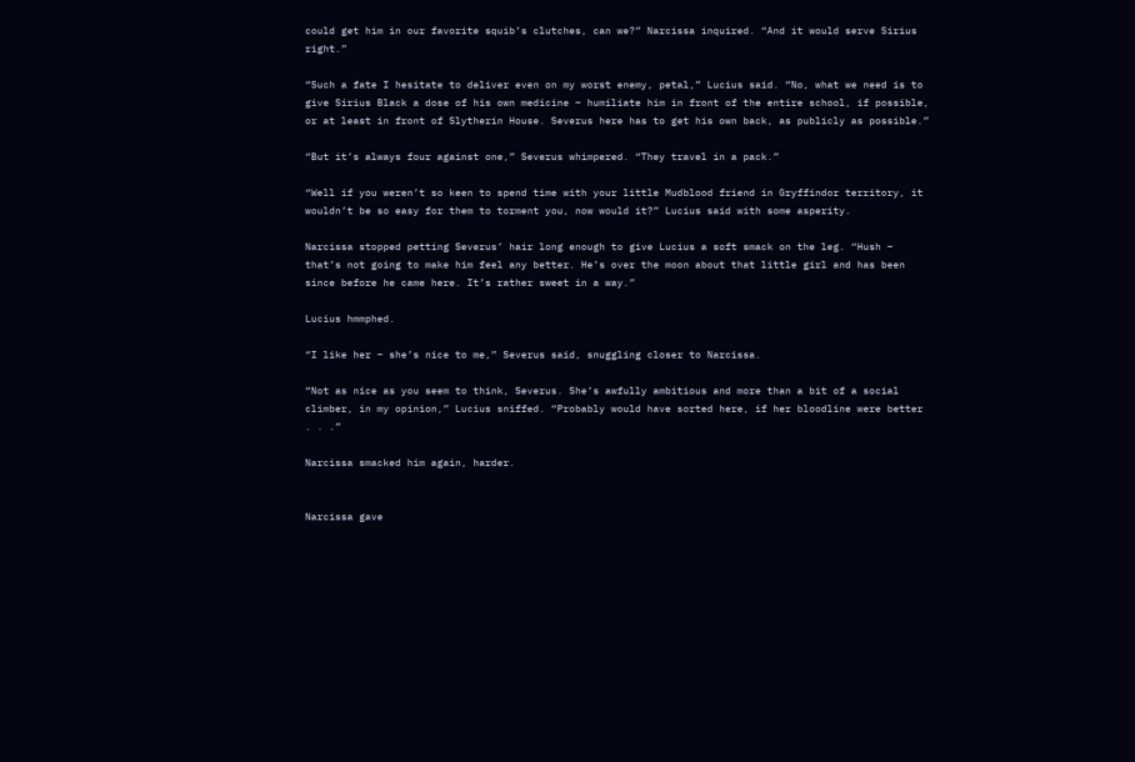could get him in our favorite squib’s clutches, can we?” Narcissa inquired. “And it would serve Sirius right.”

“Such a fate I hesitate to deliver even on my worst enemy, petal,” Lucius said. “No, what we need is to give Sirius Black a dose of his own medicine – humiliate him in front of the entire school, if possible, or at least in front of Slytherin House. Severus here has to get his own back, as publicly as possible.”

“But it’s always four against one,” Severus whimpered. “They travel in a pack.”

“Well if you weren’t so keen to spend time with your little Mudblood friend in Gryffindor territory, it wouldn’t be so easy for them to torment you, now would it?” Lucius said with some asperity.

Narcissa stopped petting Severus’ hair long enough to give Lucius a soft smack on the leg. “Hush – that’s not going to make him feel any better. He’s over the moon about that little girl and has been since before he came here. It’s rather sweet in a way.”

Lucius hmmphed.

“I like her – she’s nice to me,” Severus said, snuggling closer to Narcissa.

“Not as nice as you seem to think, Severus. She’s awfully ambitious and more than a bit of a social climber, in my opinion,” Lucius sniffed. “Probably would have sorted here, if her bloodline were better . . .”

Narcissa smacked him again, harder.


Narcissa gave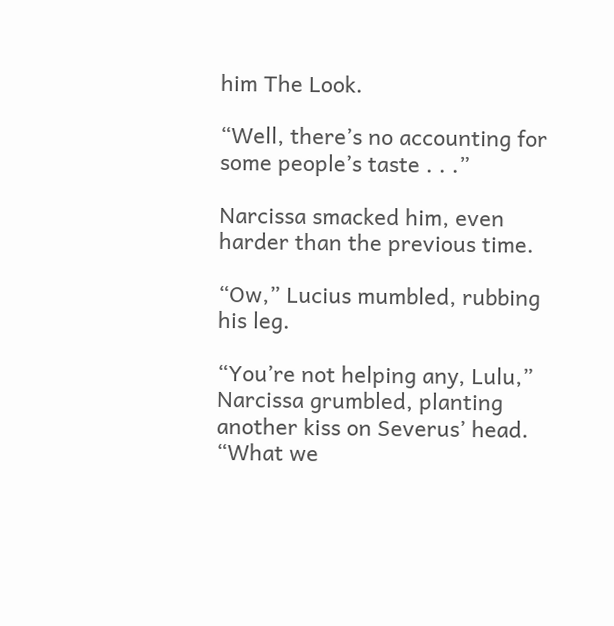him The Look.

“Well, there’s no accounting for some people’s taste . . .”

Narcissa smacked him, even harder than the previous time.

“Ow,” Lucius mumbled, rubbing his leg.

“You’re not helping any, Lulu,” Narcissa grumbled, planting another kiss on Severus’ head. “What we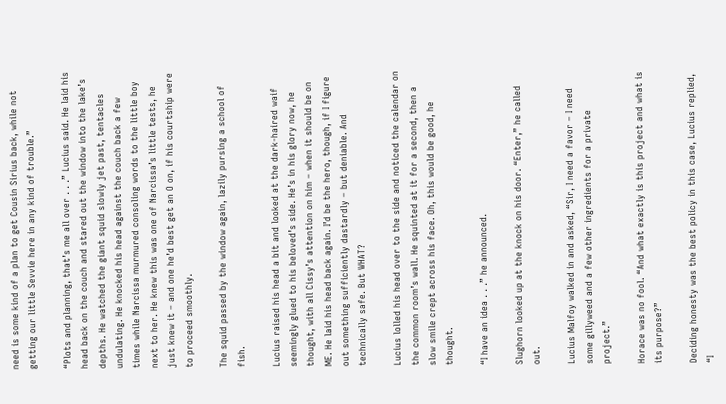need is some kind of a plan to get Cousin Sirius back, while not getting our little Sevvie here in any kind of trouble.”

“Plots and planning, that’s me all over . . .” Lucius said. He laid his head back on the couch and stared out the window into the lake’s depths. He watched the giant squid slowly jet past, tentacles undulating. He knocked his head against the couch back a few times while Narcissa murmured consoling words to the little boy next to her. He knew this was one of Narcissa’s little tests, he just knew it – and one he’d best get an O on, if his courtship were to proceed smoothly.

The squid passed by the window again, lazily pursing a school of fish.

Lucius raised his head a bit and looked at the dark-haired waif seemingly glued to his beloved’s side. He’s in his glory now, he thought, with all Cissy’s attention on him – when it should be on ME. He laid his head back again. I’d be the hero, though, if I figure out something sufficiently dastardly – but deniable. And technically safe. But WHAT?

Lucius lolled his head over to the side and noticed the calendar on the common room’s wall. He squinted at it for a second, then a slow smile crept across his face. Oh, this would be good, he thought.

“I have an idea . . .” he announced.

Slughorn looked up at the knock on his door. “Enter,” he called out.

Lucius Malfoy walked in and asked, “Sir, I need a favor – I need some gillyweed and a few other ingredients for a private project.”

Horace was no fool. “And what exactly is this project and what is its purpose?”

Deciding honesty was the best policy in this case, Lucius replied, “I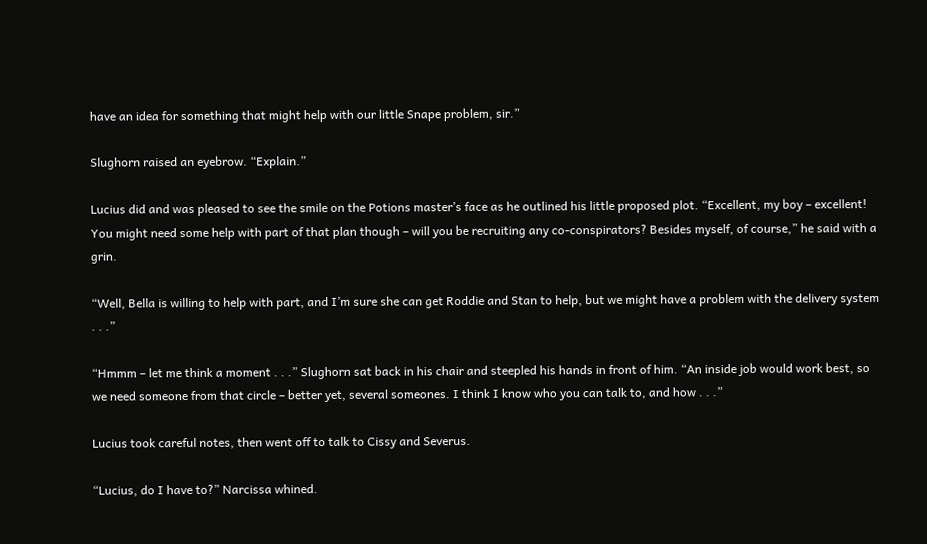have an idea for something that might help with our little Snape problem, sir.”

Slughorn raised an eyebrow. “Explain.”

Lucius did and was pleased to see the smile on the Potions master’s face as he outlined his little proposed plot. “Excellent, my boy – excellent! You might need some help with part of that plan though – will you be recruiting any co-conspirators? Besides myself, of course,” he said with a grin.

“Well, Bella is willing to help with part, and I’m sure she can get Roddie and Stan to help, but we might have a problem with the delivery system . . .”

“Hmmm – let me think a moment . . .” Slughorn sat back in his chair and steepled his hands in front of him. “An inside job would work best, so we need someone from that circle – better yet, several someones. I think I know who you can talk to, and how . . .”

Lucius took careful notes, then went off to talk to Cissy and Severus.

“Lucius, do I have to?” Narcissa whined.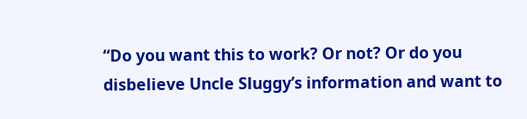“Do you want this to work? Or not? Or do you disbelieve Uncle Sluggy’s information and want to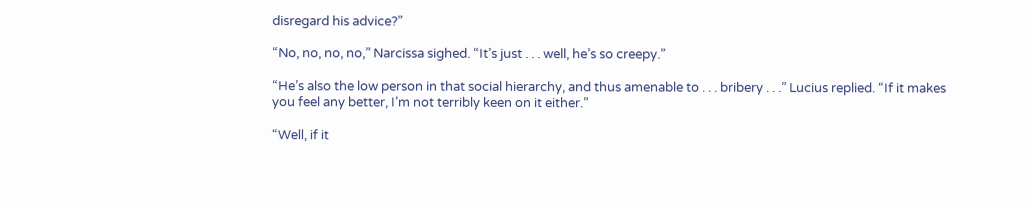disregard his advice?”

“No, no, no, no,” Narcissa sighed. “It’s just . . . well, he’s so creepy.”

“He’s also the low person in that social hierarchy, and thus amenable to . . . bribery . . .” Lucius replied. “If it makes you feel any better, I’m not terribly keen on it either.”

“Well, if it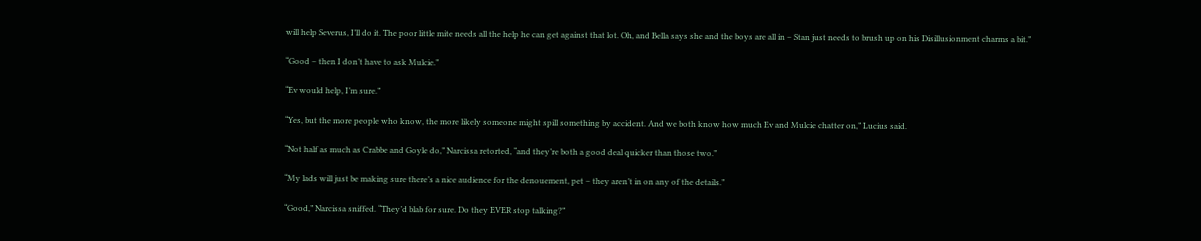will help Severus, I’ll do it. The poor little mite needs all the help he can get against that lot. Oh, and Bella says she and the boys are all in – Stan just needs to brush up on his Disillusionment charms a bit.”

“Good – then I don’t have to ask Mulcie.”

“Ev would help, I’m sure.”

“Yes, but the more people who know, the more likely someone might spill something by accident. And we both know how much Ev and Mulcie chatter on,” Lucius said.

“Not half as much as Crabbe and Goyle do,” Narcissa retorted, “and they’re both a good deal quicker than those two.”

“My lads will just be making sure there’s a nice audience for the denouement, pet – they aren’t in on any of the details.”

“Good,” Narcissa sniffed. “They’d blab for sure. Do they EVER stop talking?”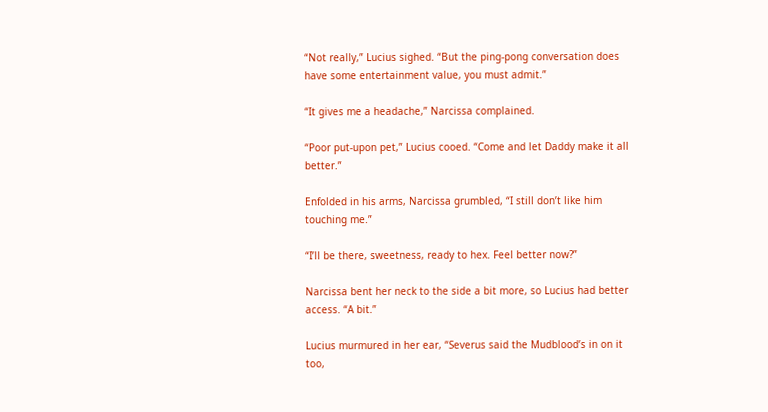“Not really,” Lucius sighed. “But the ping-pong conversation does have some entertainment value, you must admit.”

“It gives me a headache,” Narcissa complained.

“Poor put-upon pet,” Lucius cooed. “Come and let Daddy make it all better.”

Enfolded in his arms, Narcissa grumbled, “I still don’t like him touching me.”

“I’ll be there, sweetness, ready to hex. Feel better now?”

Narcissa bent her neck to the side a bit more, so Lucius had better access. “A bit.”

Lucius murmured in her ear, “Severus said the Mudblood’s in on it too,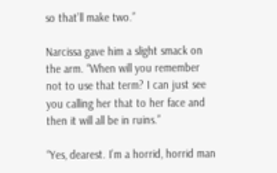so that’ll make two.”

Narcissa gave him a slight smack on the arm. “When will you remember not to use that term? I can just see you calling her that to her face and then it will all be in ruins.”

“Yes, dearest. I’m a horrid, horrid man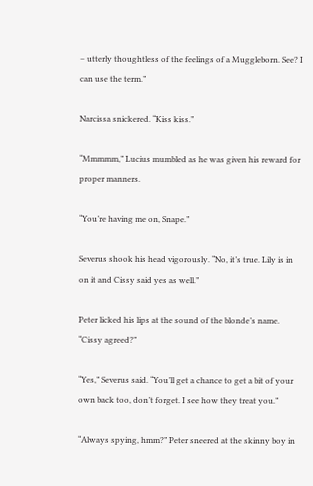– utterly thoughtless of the feelings of a Muggleborn. See? I can use the term.”

Narcissa snickered. “Kiss kiss.”

“Mmmmm,” Lucius mumbled as he was given his reward for proper manners.

“You’re having me on, Snape.”

Severus shook his head vigorously. “No, it’s true. Lily is in on it and Cissy said yes as well.”

Peter licked his lips at the sound of the blonde’s name. “Cissy agreed?”

“Yes,” Severus said. “You’ll get a chance to get a bit of your own back too, don’t forget. I see how they treat you.”

“Always spying, hmm?” Peter sneered at the skinny boy in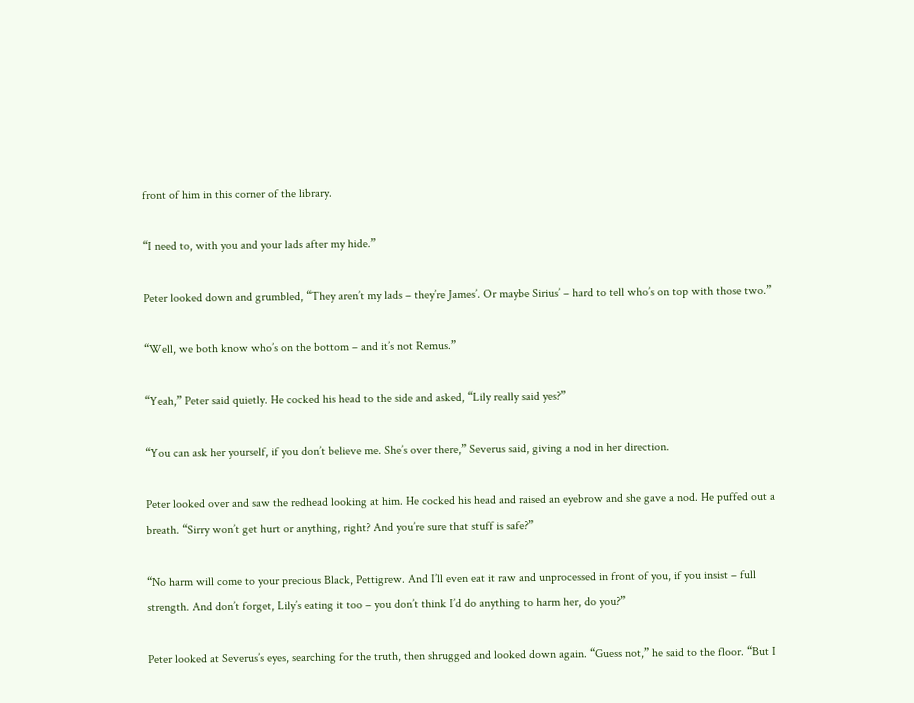front of him in this corner of the library.

“I need to, with you and your lads after my hide.”

Peter looked down and grumbled, “They aren’t my lads – they’re James’. Or maybe Sirius’ – hard to tell who’s on top with those two.”

“Well, we both know who’s on the bottom – and it’s not Remus.”

“Yeah,” Peter said quietly. He cocked his head to the side and asked, “Lily really said yes?”

“You can ask her yourself, if you don’t believe me. She’s over there,” Severus said, giving a nod in her direction.

Peter looked over and saw the redhead looking at him. He cocked his head and raised an eyebrow and she gave a nod. He puffed out a breath. “Sirry won’t get hurt or anything, right? And you’re sure that stuff is safe?”

“No harm will come to your precious Black, Pettigrew. And I’ll even eat it raw and unprocessed in front of you, if you insist – full strength. And don’t forget, Lily’s eating it too – you don’t think I’d do anything to harm her, do you?”

Peter looked at Severus’s eyes, searching for the truth, then shrugged and looked down again. “Guess not,” he said to the floor. “But I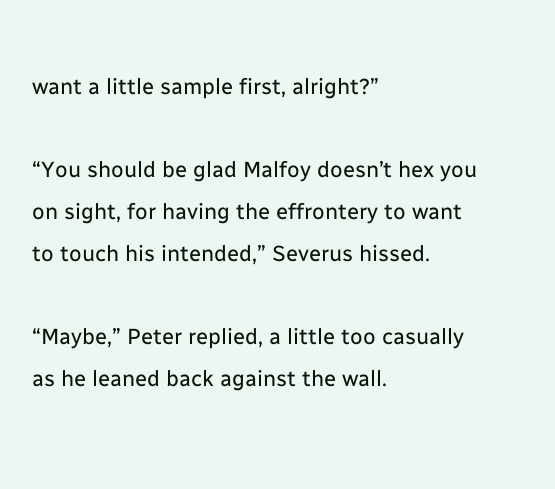want a little sample first, alright?”

“You should be glad Malfoy doesn’t hex you on sight, for having the effrontery to want to touch his intended,” Severus hissed.

“Maybe,” Peter replied, a little too casually as he leaned back against the wall.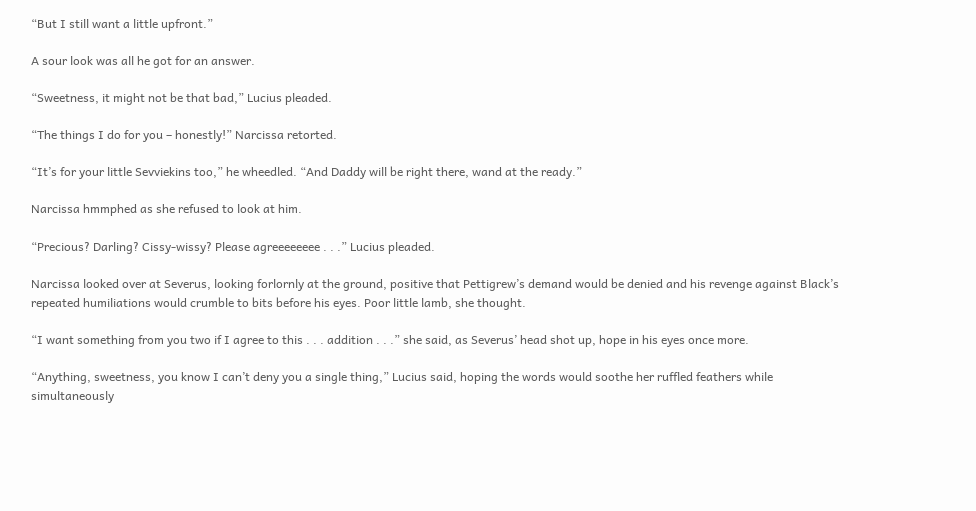“But I still want a little upfront.”

A sour look was all he got for an answer.

“Sweetness, it might not be that bad,” Lucius pleaded.

“The things I do for you – honestly!” Narcissa retorted.

“It’s for your little Sevviekins too,” he wheedled. “And Daddy will be right there, wand at the ready.”

Narcissa hmmphed as she refused to look at him.

“Precious? Darling? Cissy-wissy? Please agreeeeeeee . . .” Lucius pleaded.

Narcissa looked over at Severus, looking forlornly at the ground, positive that Pettigrew’s demand would be denied and his revenge against Black’s repeated humiliations would crumble to bits before his eyes. Poor little lamb, she thought.

“I want something from you two if I agree to this . . . addition . . .” she said, as Severus’ head shot up, hope in his eyes once more.

“Anything, sweetness, you know I can’t deny you a single thing,” Lucius said, hoping the words would soothe her ruffled feathers while simultaneously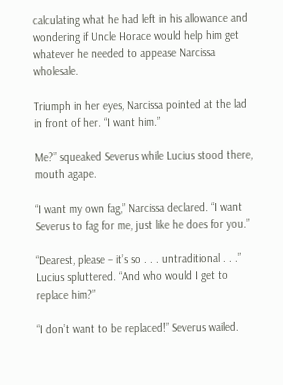calculating what he had left in his allowance and wondering if Uncle Horace would help him get whatever he needed to appease Narcissa wholesale.

Triumph in her eyes, Narcissa pointed at the lad in front of her. “I want him.”

Me?” squeaked Severus while Lucius stood there, mouth agape.

“I want my own fag,” Narcissa declared. “I want Severus to fag for me, just like he does for you.”

“Dearest, please – it’s so . . . untraditional . . .” Lucius spluttered. “And who would I get to replace him?”

“I don’t want to be replaced!” Severus wailed.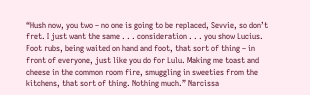“Hush now, you two – no one is going to be replaced, Sevvie, so don’t fret. I just want the same . . . consideration . . . you show Lucius. Foot rubs, being waited on hand and foot, that sort of thing – in front of everyone, just like you do for Lulu. Making me toast and cheese in the common room fire, smuggling in sweeties from the kitchens, that sort of thing. Nothing much.” Narcissa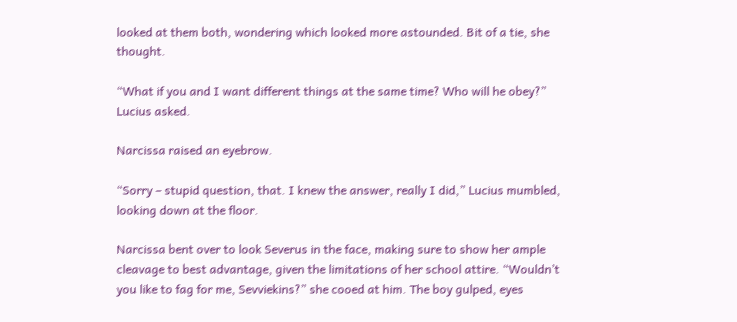looked at them both, wondering which looked more astounded. Bit of a tie, she thought.

“What if you and I want different things at the same time? Who will he obey?” Lucius asked.

Narcissa raised an eyebrow.

“Sorry – stupid question, that. I knew the answer, really I did,” Lucius mumbled, looking down at the floor.

Narcissa bent over to look Severus in the face, making sure to show her ample cleavage to best advantage, given the limitations of her school attire. “Wouldn’t you like to fag for me, Sevviekins?” she cooed at him. The boy gulped, eyes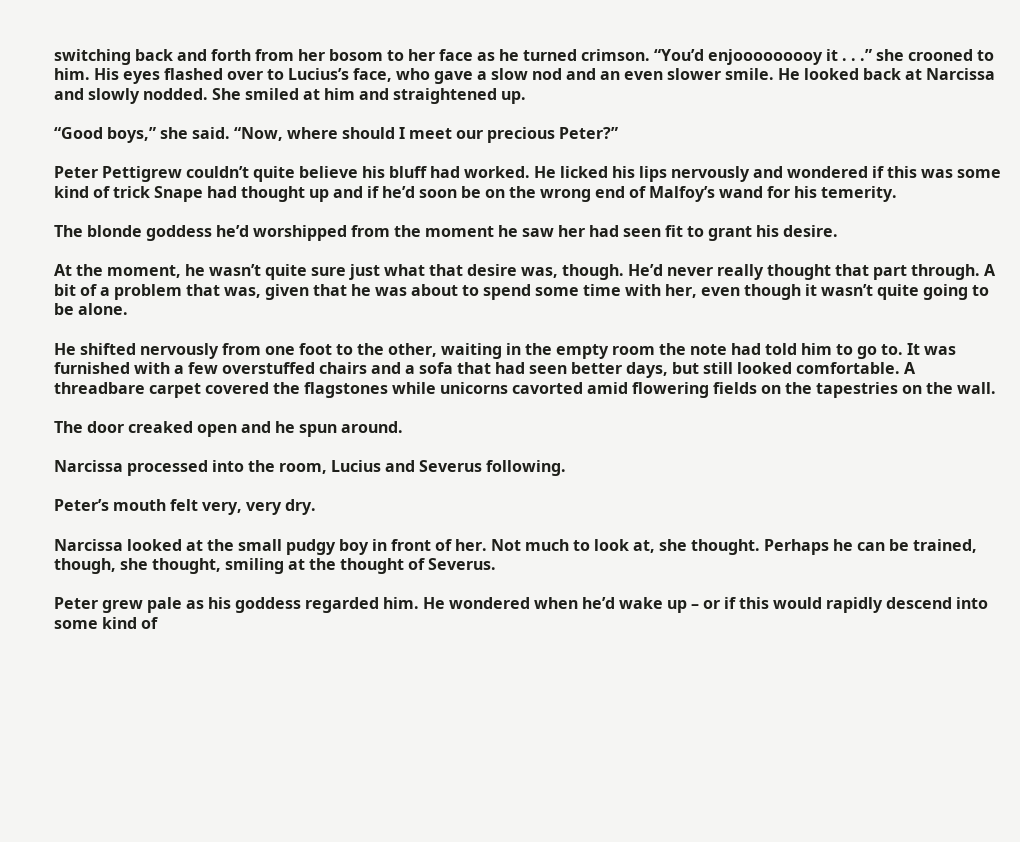switching back and forth from her bosom to her face as he turned crimson. “You’d enjooooooooy it . . .” she crooned to him. His eyes flashed over to Lucius’s face, who gave a slow nod and an even slower smile. He looked back at Narcissa and slowly nodded. She smiled at him and straightened up.

“Good boys,” she said. “Now, where should I meet our precious Peter?”

Peter Pettigrew couldn’t quite believe his bluff had worked. He licked his lips nervously and wondered if this was some kind of trick Snape had thought up and if he’d soon be on the wrong end of Malfoy’s wand for his temerity.

The blonde goddess he’d worshipped from the moment he saw her had seen fit to grant his desire.

At the moment, he wasn’t quite sure just what that desire was, though. He’d never really thought that part through. A bit of a problem that was, given that he was about to spend some time with her, even though it wasn’t quite going to be alone.

He shifted nervously from one foot to the other, waiting in the empty room the note had told him to go to. It was furnished with a few overstuffed chairs and a sofa that had seen better days, but still looked comfortable. A threadbare carpet covered the flagstones while unicorns cavorted amid flowering fields on the tapestries on the wall.

The door creaked open and he spun around.

Narcissa processed into the room, Lucius and Severus following.

Peter’s mouth felt very, very dry.

Narcissa looked at the small pudgy boy in front of her. Not much to look at, she thought. Perhaps he can be trained, though, she thought, smiling at the thought of Severus.

Peter grew pale as his goddess regarded him. He wondered when he’d wake up – or if this would rapidly descend into some kind of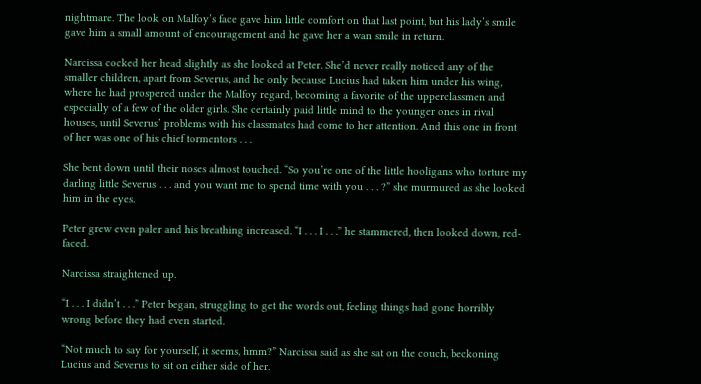nightmare. The look on Malfoy’s face gave him little comfort on that last point, but his lady’s smile gave him a small amount of encouragement and he gave her a wan smile in return.

Narcissa cocked her head slightly as she looked at Peter. She’d never really noticed any of the smaller children, apart from Severus, and he only because Lucius had taken him under his wing, where he had prospered under the Malfoy regard, becoming a favorite of the upperclassmen and especially of a few of the older girls. She certainly paid little mind to the younger ones in rival houses, until Severus’ problems with his classmates had come to her attention. And this one in front of her was one of his chief tormentors . . .

She bent down until their noses almost touched. “So you’re one of the little hooligans who torture my darling little Severus . . . and you want me to spend time with you . . . ?” she murmured as she looked him in the eyes.

Peter grew even paler and his breathing increased. “I . . . I . . .” he stammered, then looked down, red-faced.

Narcissa straightened up.

“I . . . I didn’t . . .” Peter began, struggling to get the words out, feeling things had gone horribly wrong before they had even started.

“Not much to say for yourself, it seems, hmm?” Narcissa said as she sat on the couch, beckoning Lucius and Severus to sit on either side of her.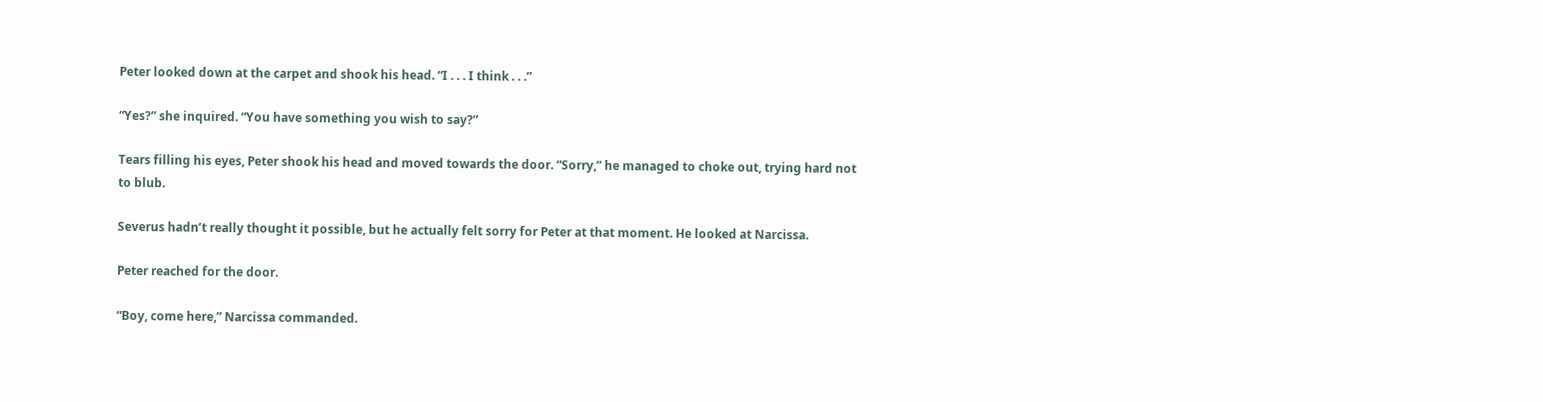Peter looked down at the carpet and shook his head. “I . . . I think . . .”

“Yes?” she inquired. “You have something you wish to say?”

Tears filling his eyes, Peter shook his head and moved towards the door. “Sorry,” he managed to choke out, trying hard not to blub.

Severus hadn’t really thought it possible, but he actually felt sorry for Peter at that moment. He looked at Narcissa.

Peter reached for the door.

“Boy, come here,” Narcissa commanded.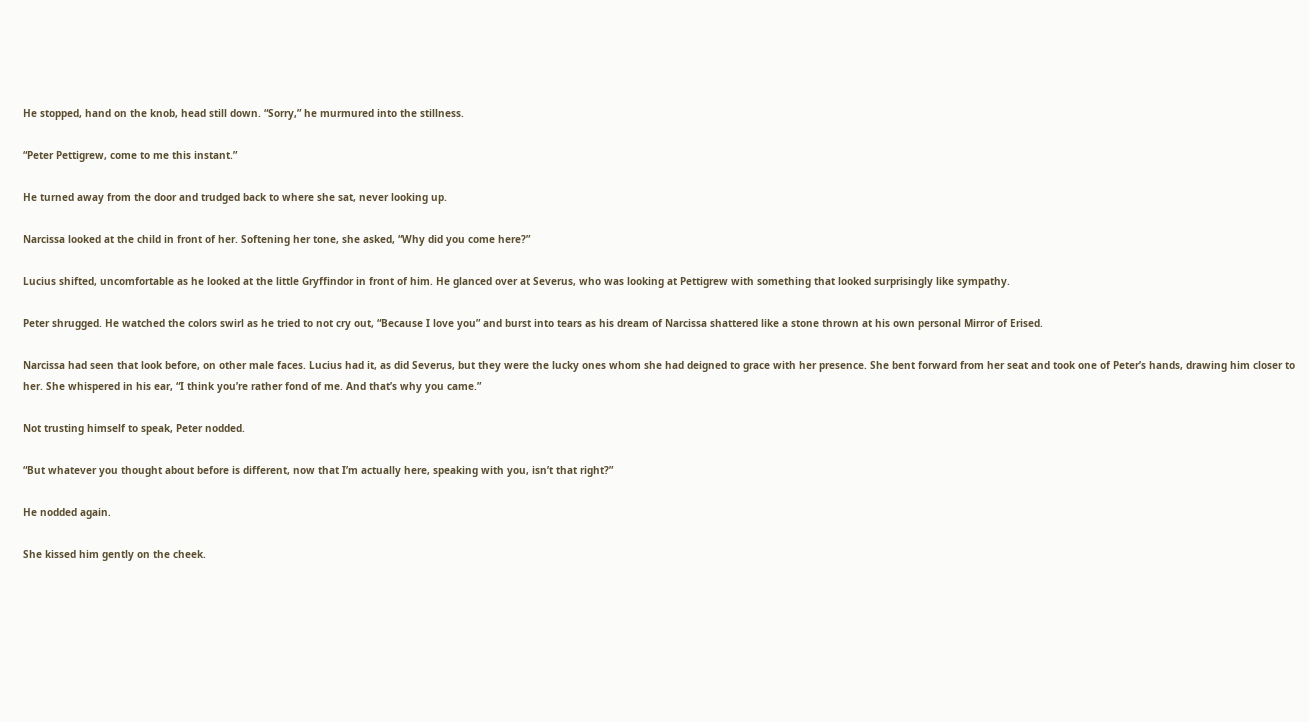He stopped, hand on the knob, head still down. “Sorry,” he murmured into the stillness.

“Peter Pettigrew, come to me this instant.”

He turned away from the door and trudged back to where she sat, never looking up.

Narcissa looked at the child in front of her. Softening her tone, she asked, “Why did you come here?”

Lucius shifted, uncomfortable as he looked at the little Gryffindor in front of him. He glanced over at Severus, who was looking at Pettigrew with something that looked surprisingly like sympathy.

Peter shrugged. He watched the colors swirl as he tried to not cry out, “Because I love you” and burst into tears as his dream of Narcissa shattered like a stone thrown at his own personal Mirror of Erised.

Narcissa had seen that look before, on other male faces. Lucius had it, as did Severus, but they were the lucky ones whom she had deigned to grace with her presence. She bent forward from her seat and took one of Peter’s hands, drawing him closer to her. She whispered in his ear, “I think you’re rather fond of me. And that’s why you came.”

Not trusting himself to speak, Peter nodded.

“But whatever you thought about before is different, now that I’m actually here, speaking with you, isn’t that right?”

He nodded again.

She kissed him gently on the cheek.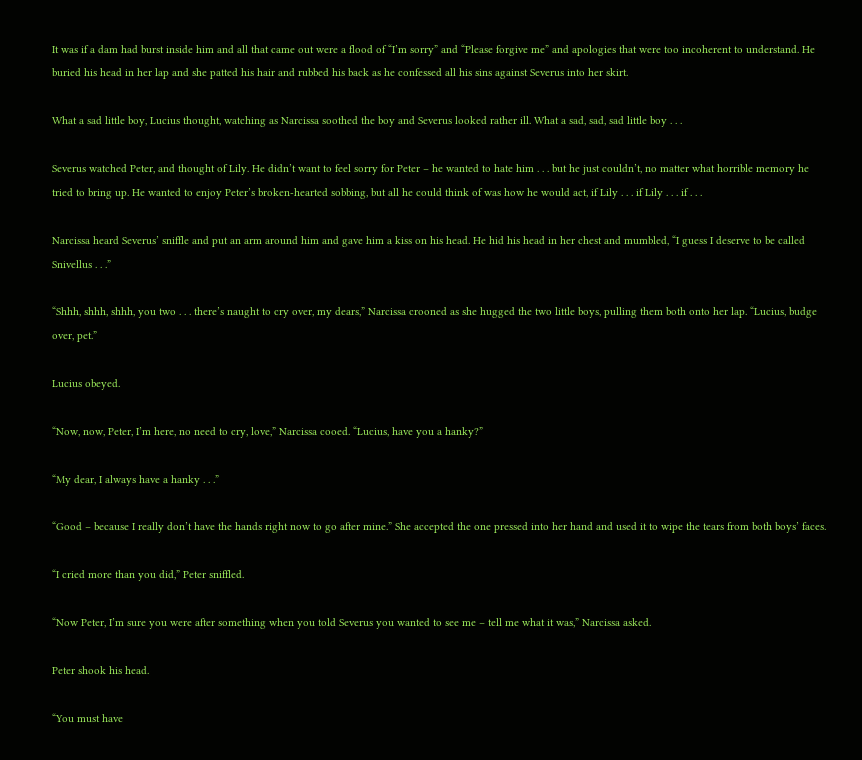It was if a dam had burst inside him and all that came out were a flood of “I’m sorry” and “Please forgive me” and apologies that were too incoherent to understand. He buried his head in her lap and she patted his hair and rubbed his back as he confessed all his sins against Severus into her skirt.

What a sad little boy, Lucius thought, watching as Narcissa soothed the boy and Severus looked rather ill. What a sad, sad, sad little boy . . .

Severus watched Peter, and thought of Lily. He didn’t want to feel sorry for Peter – he wanted to hate him . . . but he just couldn’t, no matter what horrible memory he tried to bring up. He wanted to enjoy Peter’s broken-hearted sobbing, but all he could think of was how he would act, if Lily . . . if Lily . . . if . . .

Narcissa heard Severus’ sniffle and put an arm around him and gave him a kiss on his head. He hid his head in her chest and mumbled, “I guess I deserve to be called Snivellus . . .”

“Shhh, shhh, shhh, you two . . . there’s naught to cry over, my dears,” Narcissa crooned as she hugged the two little boys, pulling them both onto her lap. “Lucius, budge over, pet.”

Lucius obeyed.

“Now, now, Peter, I’m here, no need to cry, love,” Narcissa cooed. “Lucius, have you a hanky?”

“My dear, I always have a hanky . . .”

“Good – because I really don’t have the hands right now to go after mine.” She accepted the one pressed into her hand and used it to wipe the tears from both boys’ faces.

“I cried more than you did,” Peter sniffled.

“Now Peter, I’m sure you were after something when you told Severus you wanted to see me – tell me what it was,” Narcissa asked.

Peter shook his head.

“You must have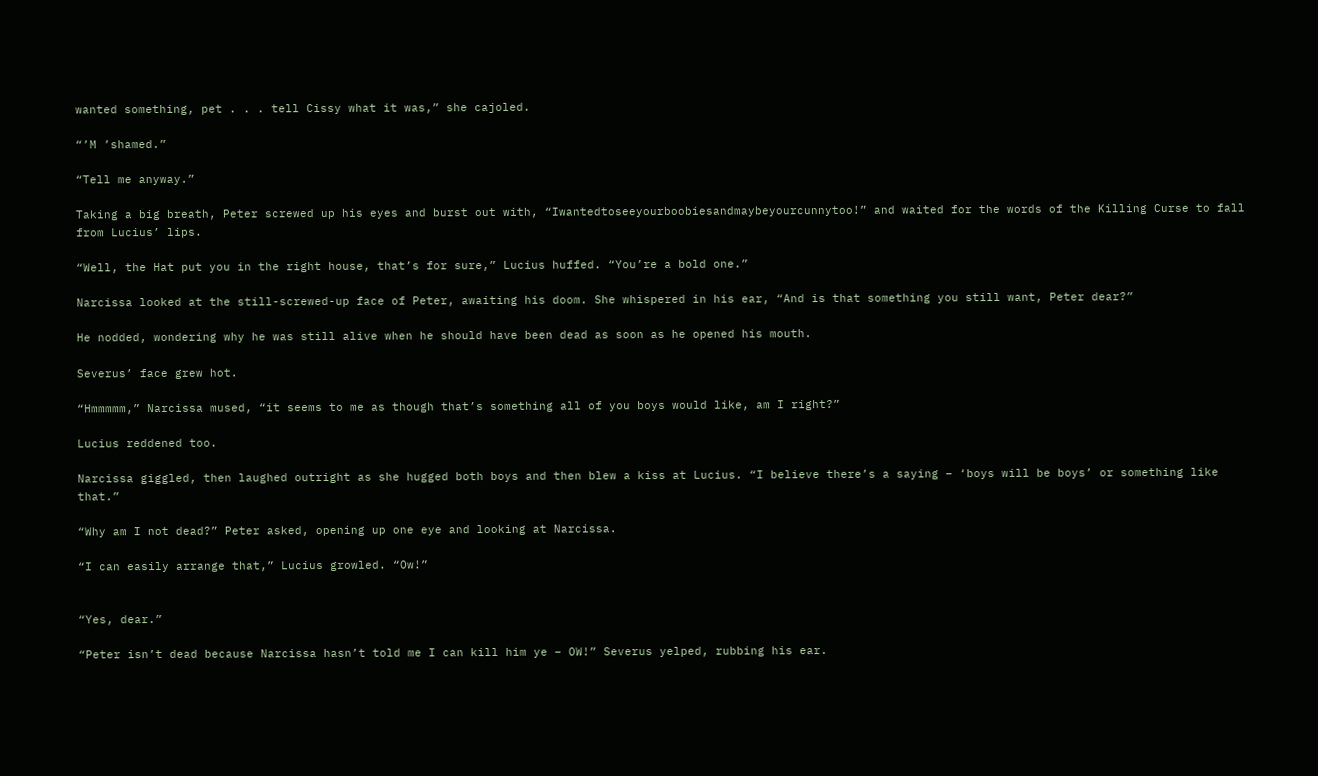wanted something, pet . . . tell Cissy what it was,” she cajoled.

“’M ’shamed.”

“Tell me anyway.”

Taking a big breath, Peter screwed up his eyes and burst out with, “Iwantedtoseeyourboobiesandmaybeyourcunnytoo!” and waited for the words of the Killing Curse to fall from Lucius’ lips.

“Well, the Hat put you in the right house, that’s for sure,” Lucius huffed. “You’re a bold one.”

Narcissa looked at the still-screwed-up face of Peter, awaiting his doom. She whispered in his ear, “And is that something you still want, Peter dear?”

He nodded, wondering why he was still alive when he should have been dead as soon as he opened his mouth.

Severus’ face grew hot.

“Hmmmmm,” Narcissa mused, “it seems to me as though that’s something all of you boys would like, am I right?”

Lucius reddened too.

Narcissa giggled, then laughed outright as she hugged both boys and then blew a kiss at Lucius. “I believe there’s a saying – ‘boys will be boys’ or something like that.”

“Why am I not dead?” Peter asked, opening up one eye and looking at Narcissa.

“I can easily arrange that,” Lucius growled. “Ow!”


“Yes, dear.”

“Peter isn’t dead because Narcissa hasn’t told me I can kill him ye – OW!” Severus yelped, rubbing his ear.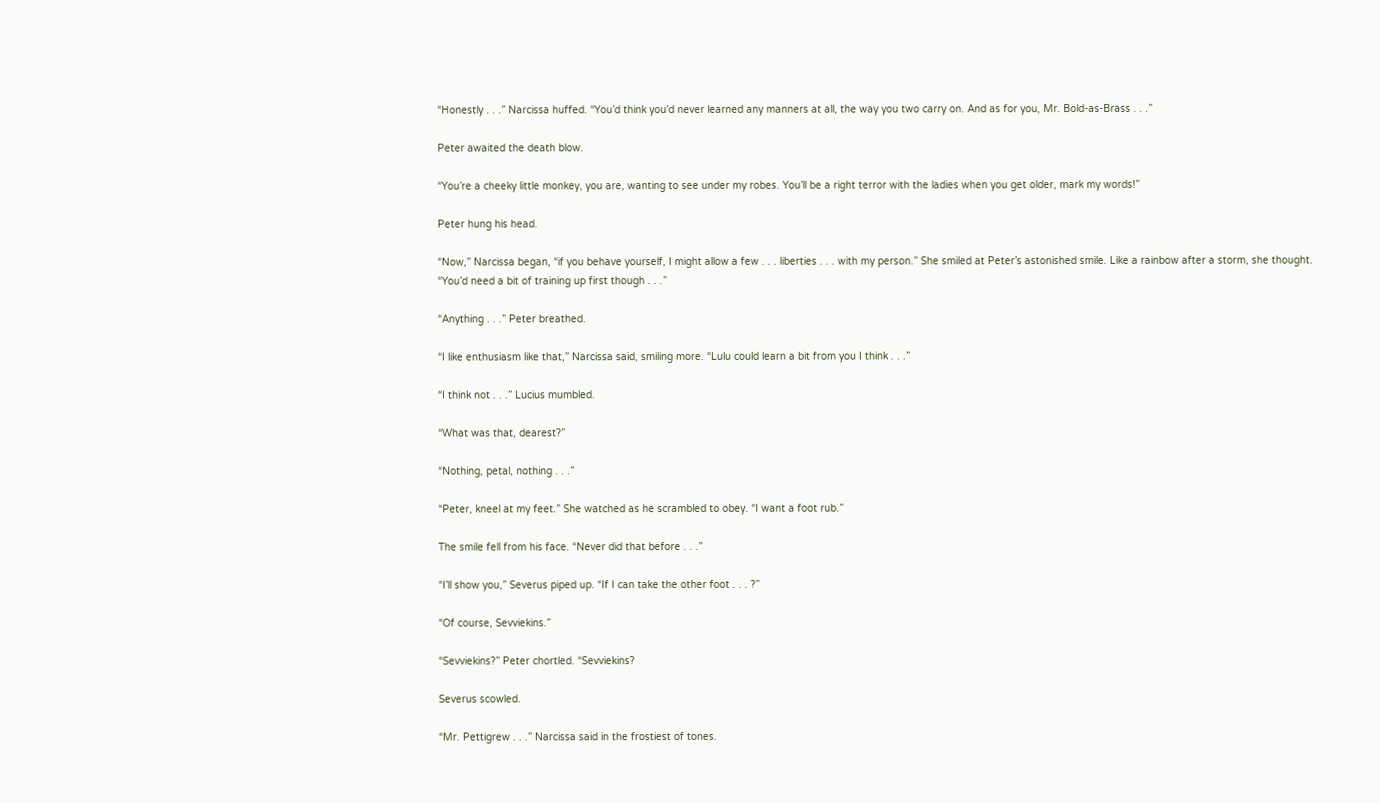“Honestly . . .” Narcissa huffed. “You’d think you’d never learned any manners at all, the way you two carry on. And as for you, Mr. Bold-as-Brass . . .”

Peter awaited the death blow.

“You’re a cheeky little monkey, you are, wanting to see under my robes. You’ll be a right terror with the ladies when you get older, mark my words!”

Peter hung his head.

“Now,” Narcissa began, “if you behave yourself, I might allow a few . . . liberties . . . with my person.” She smiled at Peter’s astonished smile. Like a rainbow after a storm, she thought. “You’d need a bit of training up first though . . .”

“Anything . . .” Peter breathed.

“I like enthusiasm like that,” Narcissa said, smiling more. “Lulu could learn a bit from you I think . . .”

“I think not . . .” Lucius mumbled.

“What was that, dearest?”

“Nothing, petal, nothing . . .”

“Peter, kneel at my feet.” She watched as he scrambled to obey. “I want a foot rub.”

The smile fell from his face. “Never did that before . . .”

“I’ll show you,” Severus piped up. “If I can take the other foot . . . ?”

“Of course, Sevviekins.”

“Sevviekins?” Peter chortled. “Sevviekins?

Severus scowled.

“Mr. Pettigrew . . .” Narcissa said in the frostiest of tones.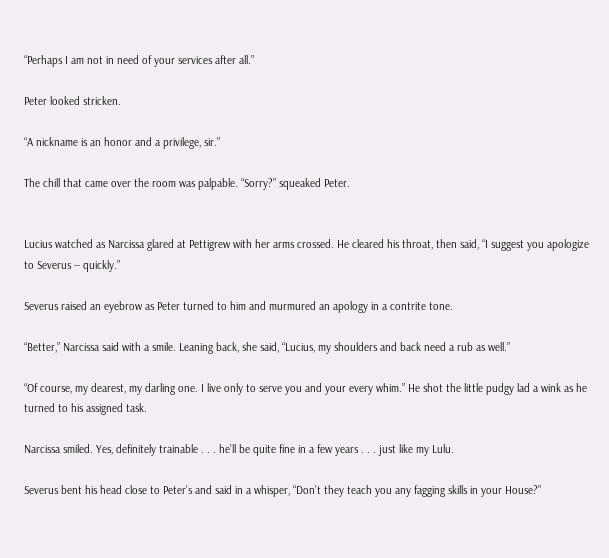“Perhaps I am not in need of your services after all.”

Peter looked stricken.

“A nickname is an honor and a privilege, sir.”

The chill that came over the room was palpable. “Sorry?” squeaked Peter.


Lucius watched as Narcissa glared at Pettigrew with her arms crossed. He cleared his throat, then said, “I suggest you apologize to Severus -- quickly.”

Severus raised an eyebrow as Peter turned to him and murmured an apology in a contrite tone.

“Better,” Narcissa said with a smile. Leaning back, she said, “Lucius, my shoulders and back need a rub as well.”

“Of course, my dearest, my darling one. I live only to serve you and your every whim.” He shot the little pudgy lad a wink as he turned to his assigned task.

Narcissa smiled. Yes, definitely trainable . . . he’ll be quite fine in a few years . . . just like my Lulu.

Severus bent his head close to Peter’s and said in a whisper, “Don’t they teach you any fagging skills in your House?”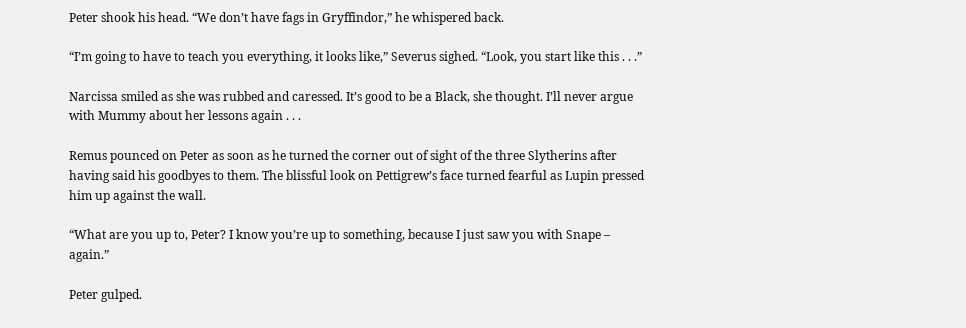Peter shook his head. “We don’t have fags in Gryffindor,” he whispered back.

“I’m going to have to teach you everything, it looks like,” Severus sighed. “Look, you start like this . . .”

Narcissa smiled as she was rubbed and caressed. It’s good to be a Black, she thought. I’ll never argue with Mummy about her lessons again . . .

Remus pounced on Peter as soon as he turned the corner out of sight of the three Slytherins after having said his goodbyes to them. The blissful look on Pettigrew’s face turned fearful as Lupin pressed him up against the wall.

“What are you up to, Peter? I know you’re up to something, because I just saw you with Snape – again.”

Peter gulped.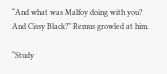“And what was Malfoy doing with you? And Cissy Black?” Remus growled at him.

“Study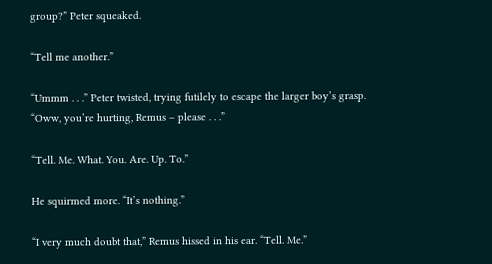group?” Peter squeaked.

“Tell me another.”

“Ummm . . .” Peter twisted, trying futilely to escape the larger boy’s grasp. “Oww, you’re hurting, Remus – please . . .”

“Tell. Me. What. You. Are. Up. To.”

He squirmed more. “It’s nothing.”

“I very much doubt that,” Remus hissed in his ear. “Tell. Me.”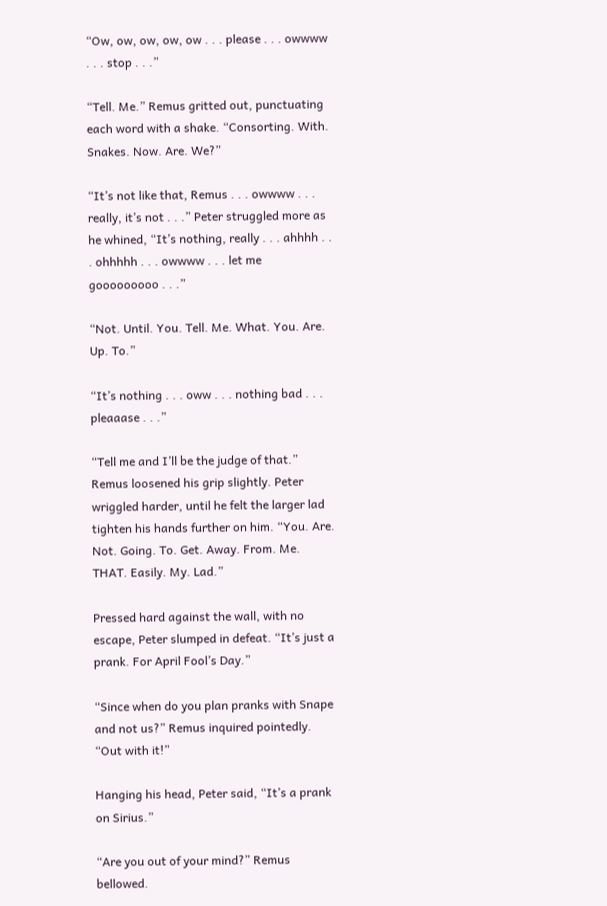“Ow, ow, ow, ow, ow . . . please . . . owwww . . . stop . . .”

“Tell. Me.” Remus gritted out, punctuating each word with a shake. “Consorting. With. Snakes. Now. Are. We?”

“It’s not like that, Remus . . . owwww . . . really, it’s not . . .” Peter struggled more as he whined, “It’s nothing, really . . . ahhhh . . . ohhhhh . . . owwww . . . let me gooooooooo . . .”

“Not. Until. You. Tell. Me. What. You. Are. Up. To.”

“It’s nothing . . . oww . . . nothing bad . . . pleaaase . . .”

“Tell me and I’ll be the judge of that.” Remus loosened his grip slightly. Peter wriggled harder, until he felt the larger lad tighten his hands further on him. “You. Are. Not. Going. To. Get. Away. From. Me. THAT. Easily. My. Lad.”

Pressed hard against the wall, with no escape, Peter slumped in defeat. “It’s just a prank. For April Fool’s Day.”

“Since when do you plan pranks with Snape and not us?” Remus inquired pointedly. “Out with it!”

Hanging his head, Peter said, “It’s a prank on Sirius.”

“Are you out of your mind?” Remus bellowed.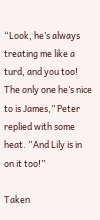“Look, he’s always treating me like a turd, and you too! The only one he’s nice to is James,” Peter replied with some heat. “And Lily is in on it too!”

Taken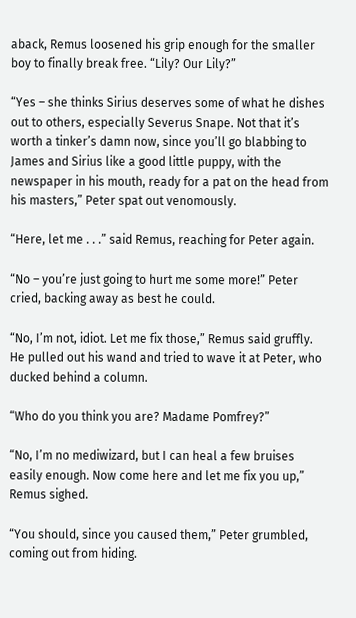aback, Remus loosened his grip enough for the smaller boy to finally break free. “Lily? Our Lily?”

“Yes – she thinks Sirius deserves some of what he dishes out to others, especially Severus Snape. Not that it’s worth a tinker’s damn now, since you’ll go blabbing to James and Sirius like a good little puppy, with the newspaper in his mouth, ready for a pat on the head from his masters,” Peter spat out venomously.

“Here, let me . . .” said Remus, reaching for Peter again.

“No – you’re just going to hurt me some more!” Peter cried, backing away as best he could.

“No, I’m not, idiot. Let me fix those,” Remus said gruffly. He pulled out his wand and tried to wave it at Peter, who ducked behind a column.

“Who do you think you are? Madame Pomfrey?”

“No, I’m no mediwizard, but I can heal a few bruises easily enough. Now come here and let me fix you up,” Remus sighed.

“You should, since you caused them,” Peter grumbled, coming out from hiding.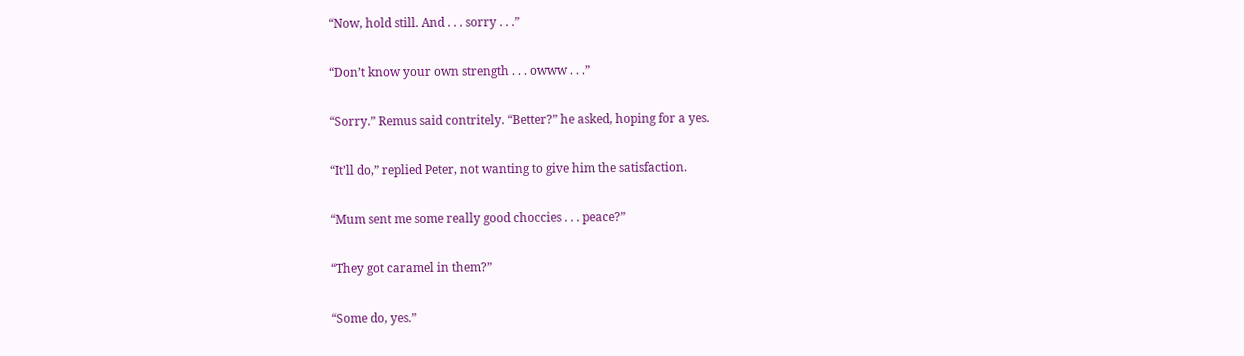“Now, hold still. And . . . sorry . . .”

“Don’t know your own strength . . . owww . . .”

“Sorry.” Remus said contritely. “Better?” he asked, hoping for a yes.

“It’ll do,” replied Peter, not wanting to give him the satisfaction.

“Mum sent me some really good choccies . . . peace?”

“They got caramel in them?”

“Some do, yes.”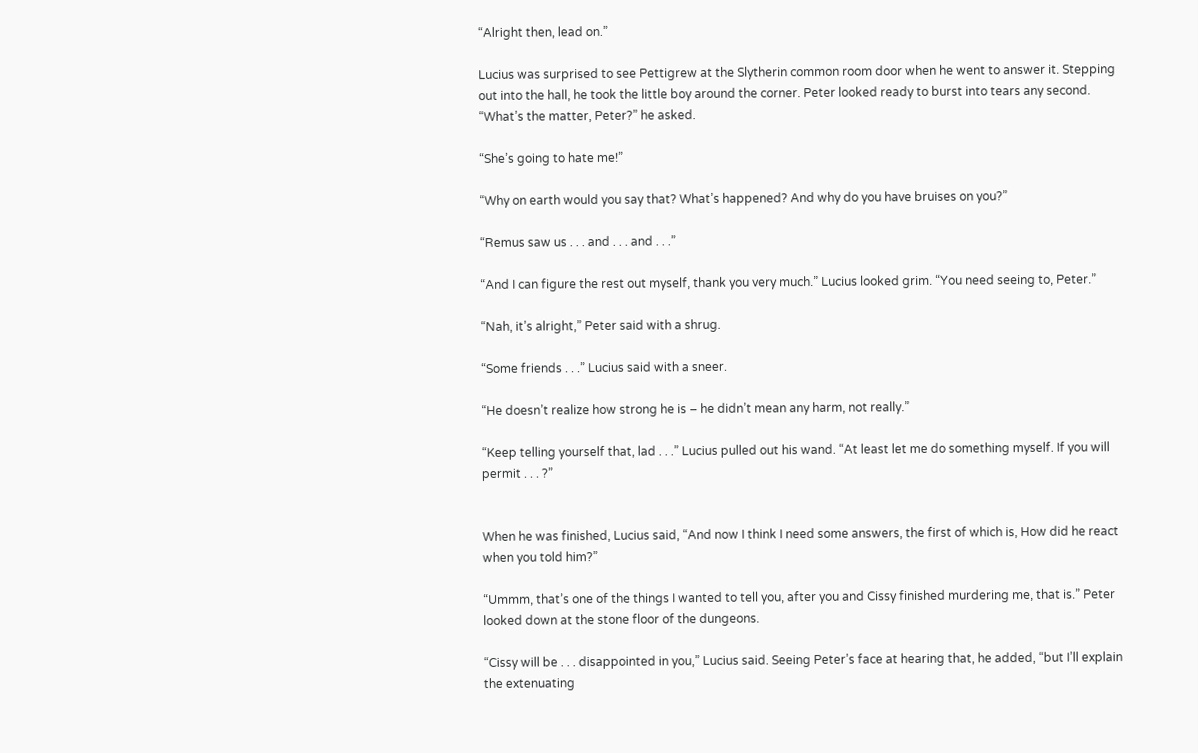“Alright then, lead on.”

Lucius was surprised to see Pettigrew at the Slytherin common room door when he went to answer it. Stepping out into the hall, he took the little boy around the corner. Peter looked ready to burst into tears any second. “What’s the matter, Peter?” he asked.

“She’s going to hate me!”

“Why on earth would you say that? What’s happened? And why do you have bruises on you?”

“Remus saw us . . . and . . . and . . .”

“And I can figure the rest out myself, thank you very much.” Lucius looked grim. “You need seeing to, Peter.”

“Nah, it’s alright,” Peter said with a shrug.

“Some friends . . .” Lucius said with a sneer.

“He doesn’t realize how strong he is – he didn’t mean any harm, not really.”

“Keep telling yourself that, lad . . .” Lucius pulled out his wand. “At least let me do something myself. If you will permit . . . ?”


When he was finished, Lucius said, “And now I think I need some answers, the first of which is, How did he react when you told him?”

“Ummm, that’s one of the things I wanted to tell you, after you and Cissy finished murdering me, that is.” Peter looked down at the stone floor of the dungeons.

“Cissy will be . . . disappointed in you,” Lucius said. Seeing Peter’s face at hearing that, he added, “but I’ll explain the extenuating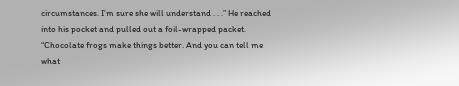circumstances. I’m sure she will understand . . .” He reached into his pocket and pulled out a foil-wrapped packet. “Chocolate frogs make things better. And you can tell me what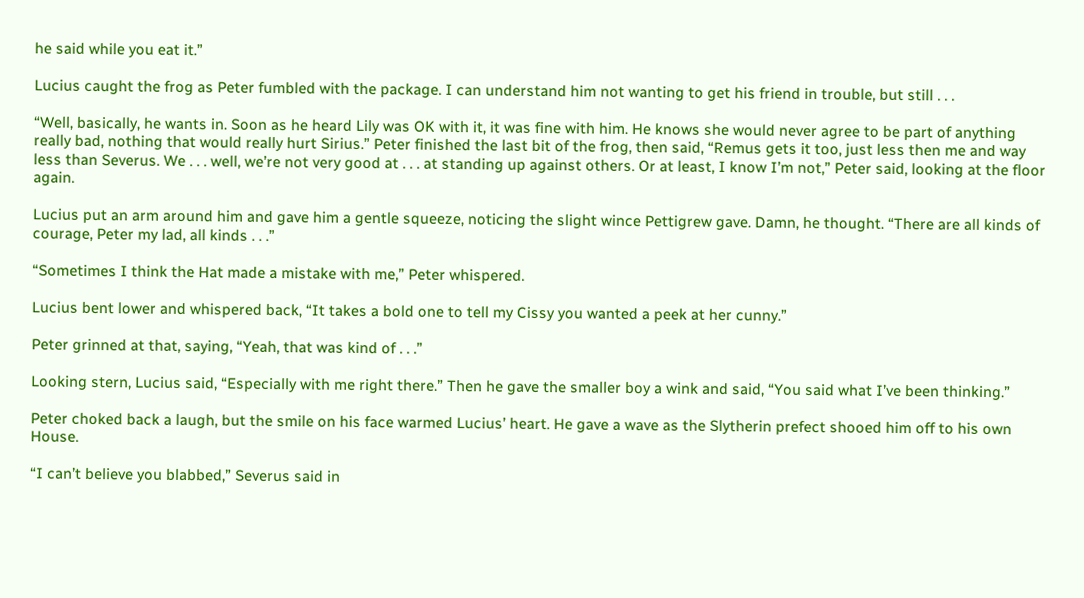he said while you eat it.”

Lucius caught the frog as Peter fumbled with the package. I can understand him not wanting to get his friend in trouble, but still . . .

“Well, basically, he wants in. Soon as he heard Lily was OK with it, it was fine with him. He knows she would never agree to be part of anything really bad, nothing that would really hurt Sirius.” Peter finished the last bit of the frog, then said, “Remus gets it too, just less then me and way less than Severus. We . . . well, we’re not very good at . . . at standing up against others. Or at least, I know I’m not,” Peter said, looking at the floor again.

Lucius put an arm around him and gave him a gentle squeeze, noticing the slight wince Pettigrew gave. Damn, he thought. “There are all kinds of courage, Peter my lad, all kinds . . .”

“Sometimes I think the Hat made a mistake with me,” Peter whispered.

Lucius bent lower and whispered back, “It takes a bold one to tell my Cissy you wanted a peek at her cunny.”

Peter grinned at that, saying, “Yeah, that was kind of . . .”

Looking stern, Lucius said, “Especially with me right there.” Then he gave the smaller boy a wink and said, “You said what I’ve been thinking.”

Peter choked back a laugh, but the smile on his face warmed Lucius’ heart. He gave a wave as the Slytherin prefect shooed him off to his own House.

“I can’t believe you blabbed,” Severus said in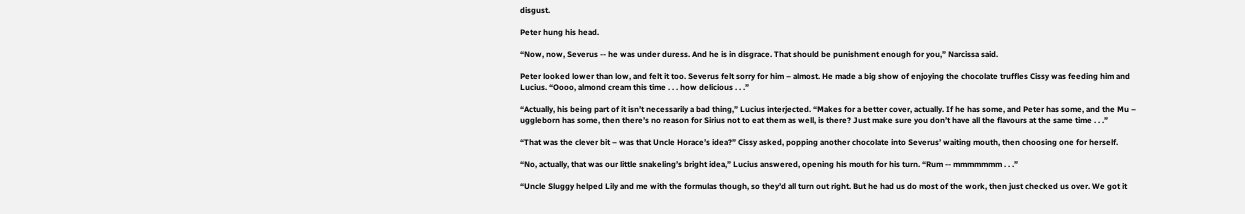disgust.

Peter hung his head.

“Now, now, Severus -- he was under duress. And he is in disgrace. That should be punishment enough for you,” Narcissa said.

Peter looked lower than low, and felt it too. Severus felt sorry for him – almost. He made a big show of enjoying the chocolate truffles Cissy was feeding him and Lucius. “Oooo, almond cream this time . . . how delicious . . .”

“Actually, his being part of it isn’t necessarily a bad thing,” Lucius interjected. “Makes for a better cover, actually. If he has some, and Peter has some, and the Mu – uggleborn has some, then there’s no reason for Sirius not to eat them as well, is there? Just make sure you don’t have all the flavours at the same time . . .”

“That was the clever bit – was that Uncle Horace’s idea?” Cissy asked, popping another chocolate into Severus’ waiting mouth, then choosing one for herself.

“No, actually, that was our little snakeling’s bright idea,” Lucius answered, opening his mouth for his turn. “Rum -- mmmmmmm . . .”

“Uncle Sluggy helped Lily and me with the formulas though, so they’d all turn out right. But he had us do most of the work, then just checked us over. We got it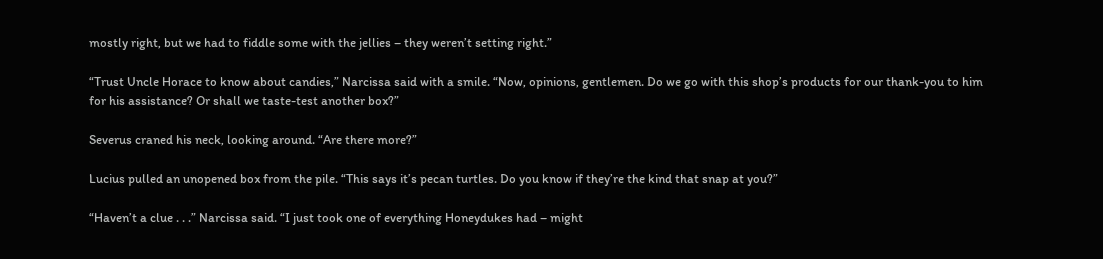mostly right, but we had to fiddle some with the jellies – they weren’t setting right.”

“Trust Uncle Horace to know about candies,” Narcissa said with a smile. “Now, opinions, gentlemen. Do we go with this shop’s products for our thank-you to him for his assistance? Or shall we taste-test another box?”

Severus craned his neck, looking around. “Are there more?”

Lucius pulled an unopened box from the pile. “This says it’s pecan turtles. Do you know if they’re the kind that snap at you?”

“Haven’t a clue . . .” Narcissa said. “I just took one of everything Honeydukes had – might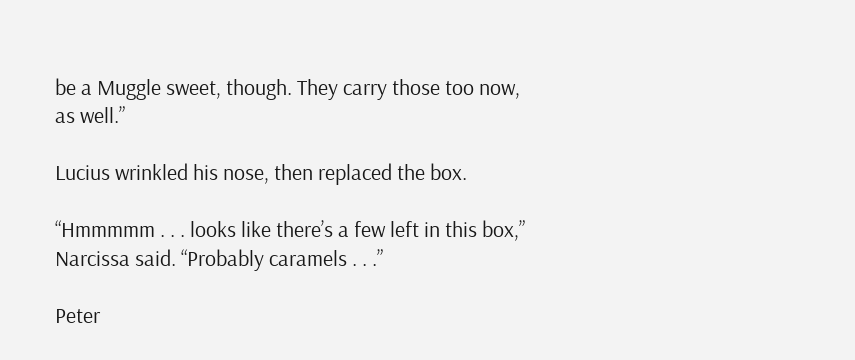be a Muggle sweet, though. They carry those too now, as well.”

Lucius wrinkled his nose, then replaced the box.

“Hmmmmm . . . looks like there’s a few left in this box,” Narcissa said. “Probably caramels . . .”

Peter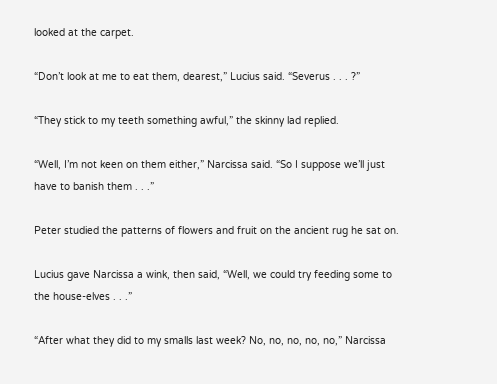looked at the carpet.

“Don’t look at me to eat them, dearest,” Lucius said. “Severus . . . ?”

“They stick to my teeth something awful,” the skinny lad replied.

“Well, I’m not keen on them either,” Narcissa said. “So I suppose we’ll just have to banish them . . .”

Peter studied the patterns of flowers and fruit on the ancient rug he sat on.

Lucius gave Narcissa a wink, then said, “Well, we could try feeding some to the house-elves . . .”

“After what they did to my smalls last week? No, no, no, no, no,” Narcissa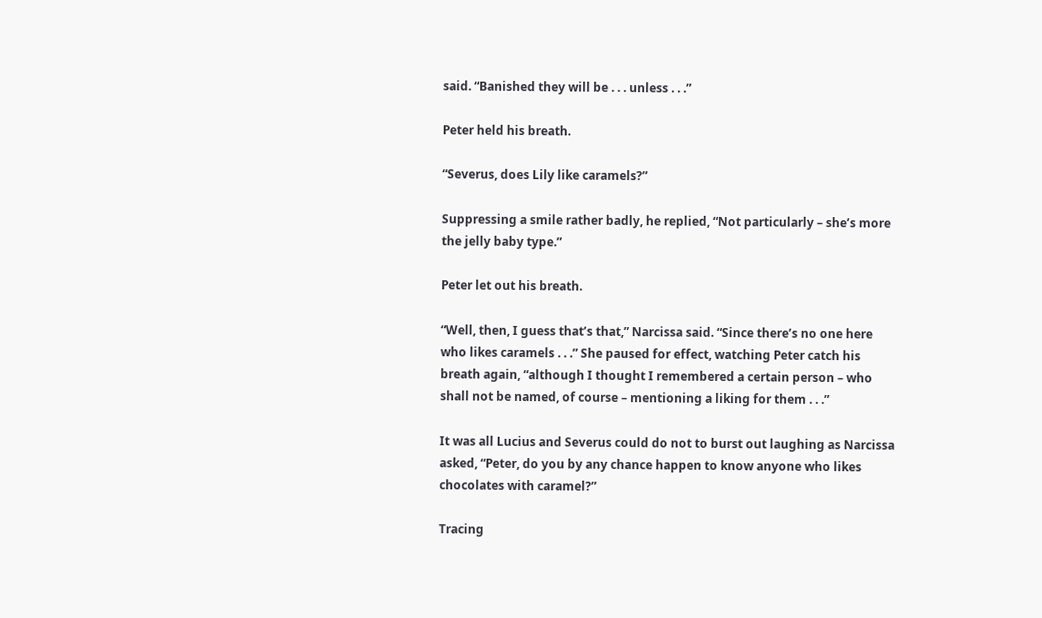said. “Banished they will be . . . unless . . .”

Peter held his breath.

“Severus, does Lily like caramels?”

Suppressing a smile rather badly, he replied, “Not particularly – she’s more the jelly baby type.”

Peter let out his breath.

“Well, then, I guess that’s that,” Narcissa said. “Since there’s no one here who likes caramels . . .” She paused for effect, watching Peter catch his breath again, “although I thought I remembered a certain person – who shall not be named, of course – mentioning a liking for them . . .”

It was all Lucius and Severus could do not to burst out laughing as Narcissa asked, “Peter, do you by any chance happen to know anyone who likes chocolates with caramel?”

Tracing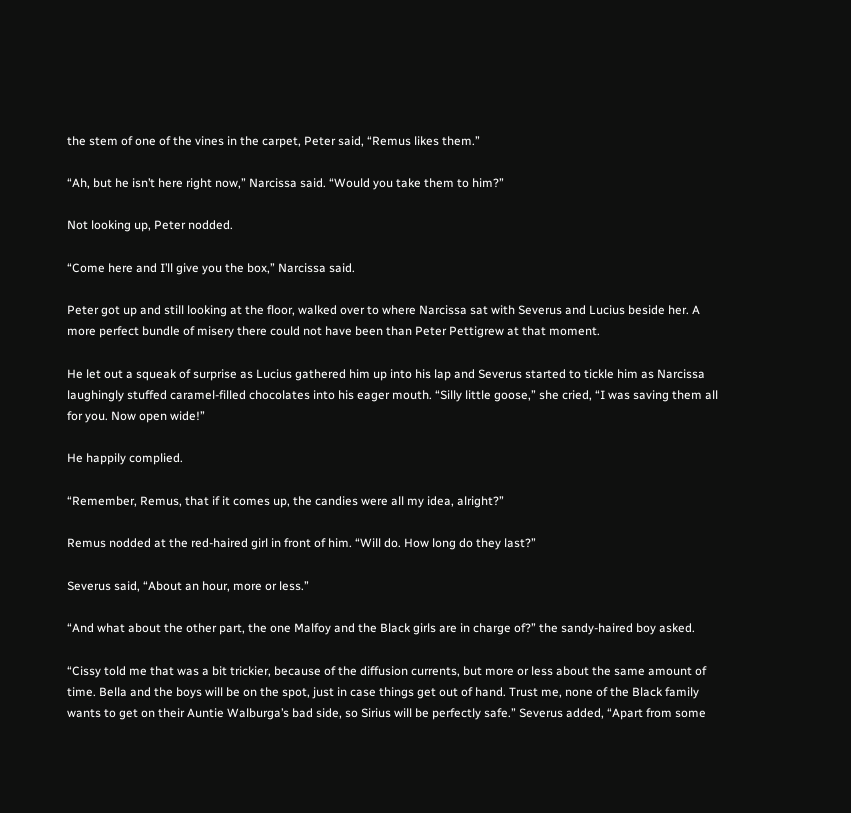the stem of one of the vines in the carpet, Peter said, “Remus likes them.”

“Ah, but he isn’t here right now,” Narcissa said. “Would you take them to him?”

Not looking up, Peter nodded.

“Come here and I’ll give you the box,” Narcissa said.

Peter got up and still looking at the floor, walked over to where Narcissa sat with Severus and Lucius beside her. A more perfect bundle of misery there could not have been than Peter Pettigrew at that moment.

He let out a squeak of surprise as Lucius gathered him up into his lap and Severus started to tickle him as Narcissa laughingly stuffed caramel-filled chocolates into his eager mouth. “Silly little goose,” she cried, “I was saving them all for you. Now open wide!”

He happily complied.

“Remember, Remus, that if it comes up, the candies were all my idea, alright?”

Remus nodded at the red-haired girl in front of him. “Will do. How long do they last?”

Severus said, “About an hour, more or less.”

“And what about the other part, the one Malfoy and the Black girls are in charge of?” the sandy-haired boy asked.

“Cissy told me that was a bit trickier, because of the diffusion currents, but more or less about the same amount of time. Bella and the boys will be on the spot, just in case things get out of hand. Trust me, none of the Black family wants to get on their Auntie Walburga’s bad side, so Sirius will be perfectly safe.” Severus added, “Apart from some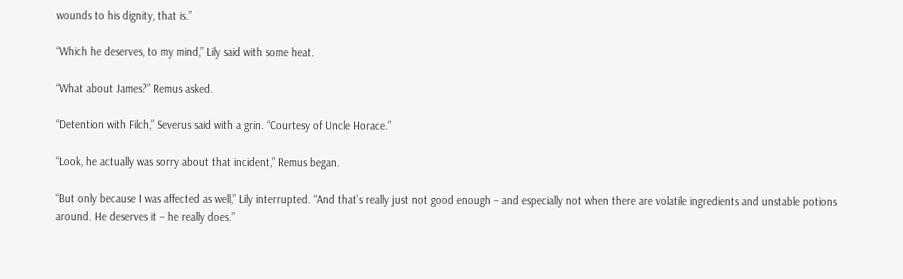wounds to his dignity, that is.”

“Which he deserves, to my mind,” Lily said with some heat.

“What about James?” Remus asked.

“Detention with Filch,” Severus said with a grin. “Courtesy of Uncle Horace.”

“Look, he actually was sorry about that incident,” Remus began.

“But only because I was affected as well,” Lily interrupted. “And that’s really just not good enough – and especially not when there are volatile ingredients and unstable potions around. He deserves it – he really does.”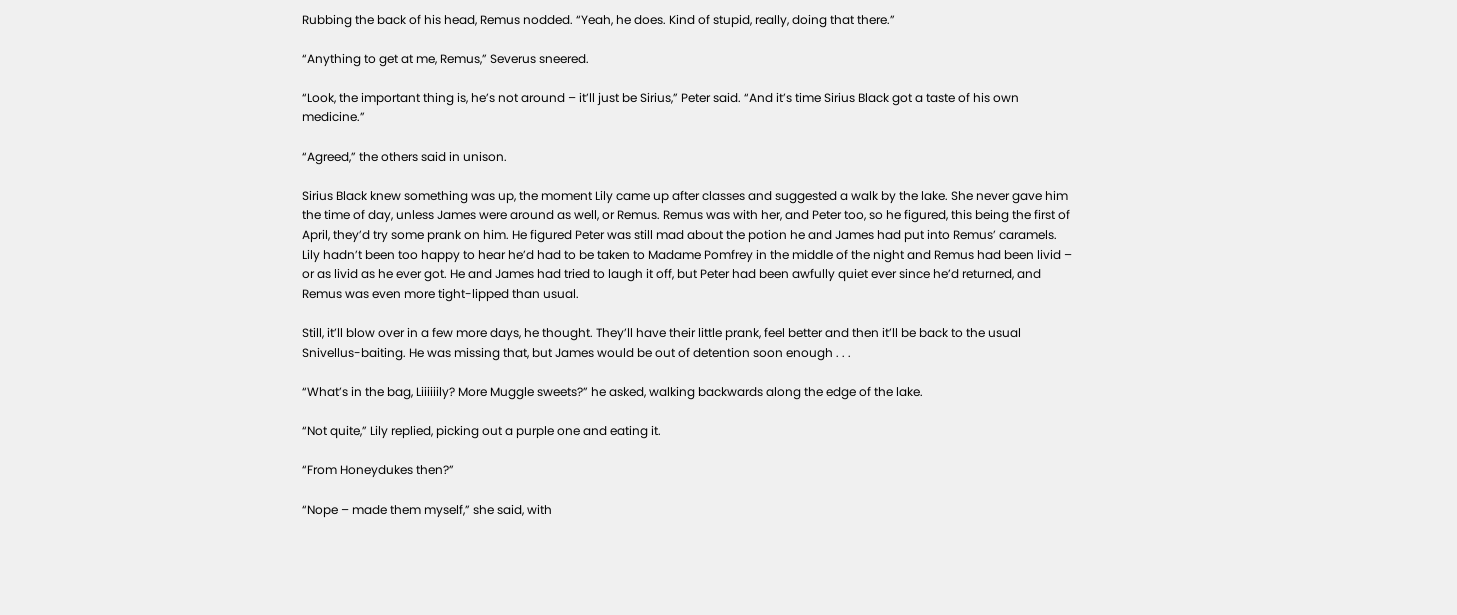Rubbing the back of his head, Remus nodded. “Yeah, he does. Kind of stupid, really, doing that there.”

“Anything to get at me, Remus,” Severus sneered.

“Look, the important thing is, he’s not around – it’ll just be Sirius,” Peter said. “And it’s time Sirius Black got a taste of his own medicine.”

“Agreed,” the others said in unison.

Sirius Black knew something was up, the moment Lily came up after classes and suggested a walk by the lake. She never gave him the time of day, unless James were around as well, or Remus. Remus was with her, and Peter too, so he figured, this being the first of April, they’d try some prank on him. He figured Peter was still mad about the potion he and James had put into Remus’ caramels. Lily hadn’t been too happy to hear he’d had to be taken to Madame Pomfrey in the middle of the night and Remus had been livid – or as livid as he ever got. He and James had tried to laugh it off, but Peter had been awfully quiet ever since he’d returned, and Remus was even more tight-lipped than usual.

Still, it’ll blow over in a few more days, he thought. They’ll have their little prank, feel better and then it’ll be back to the usual Snivellus-baiting. He was missing that, but James would be out of detention soon enough . . .

“What’s in the bag, Liiiiiily? More Muggle sweets?” he asked, walking backwards along the edge of the lake.

“Not quite,” Lily replied, picking out a purple one and eating it.

“From Honeydukes then?”

“Nope – made them myself,” she said, with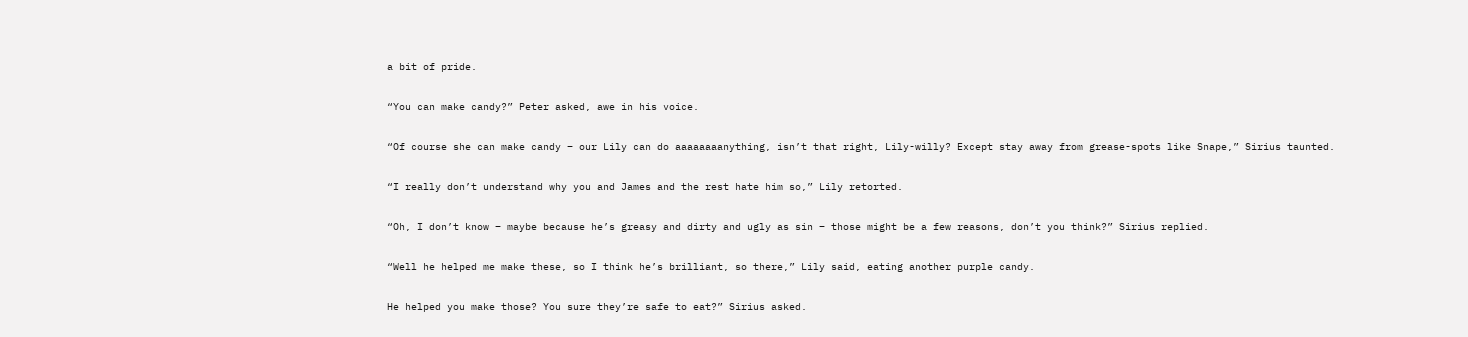a bit of pride.

“You can make candy?” Peter asked, awe in his voice.

“Of course she can make candy – our Lily can do aaaaaaaanything, isn’t that right, Lily-willy? Except stay away from grease-spots like Snape,” Sirius taunted.

“I really don’t understand why you and James and the rest hate him so,” Lily retorted.

“Oh, I don’t know – maybe because he’s greasy and dirty and ugly as sin – those might be a few reasons, don’t you think?” Sirius replied.

“Well he helped me make these, so I think he’s brilliant, so there,” Lily said, eating another purple candy.

He helped you make those? You sure they’re safe to eat?” Sirius asked.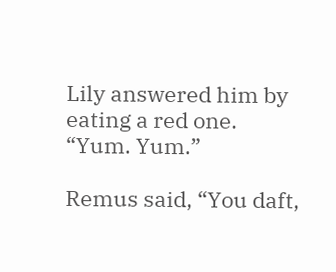Lily answered him by eating a red one. “Yum. Yum.”

Remus said, “You daft,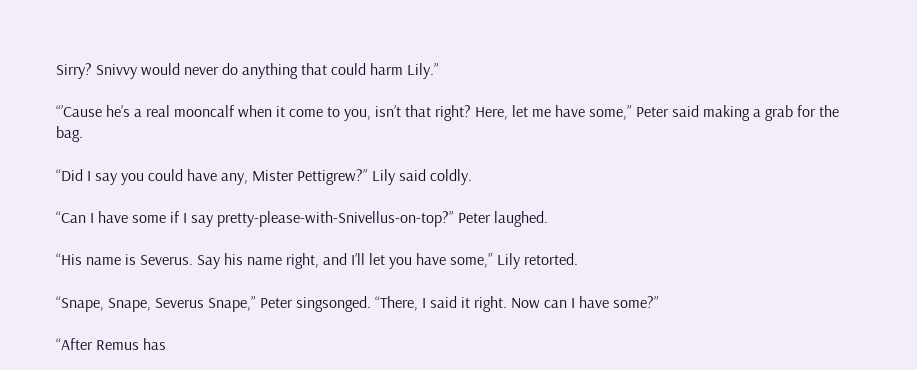Sirry? Snivvy would never do anything that could harm Lily.”

“’Cause he’s a real mooncalf when it come to you, isn’t that right? Here, let me have some,” Peter said making a grab for the bag.

“Did I say you could have any, Mister Pettigrew?” Lily said coldly.

“Can I have some if I say pretty-please-with-Snivellus-on-top?” Peter laughed.

“His name is Severus. Say his name right, and I’ll let you have some,” Lily retorted.

“Snape, Snape, Severus Snape,” Peter singsonged. “There, I said it right. Now can I have some?”

“After Remus has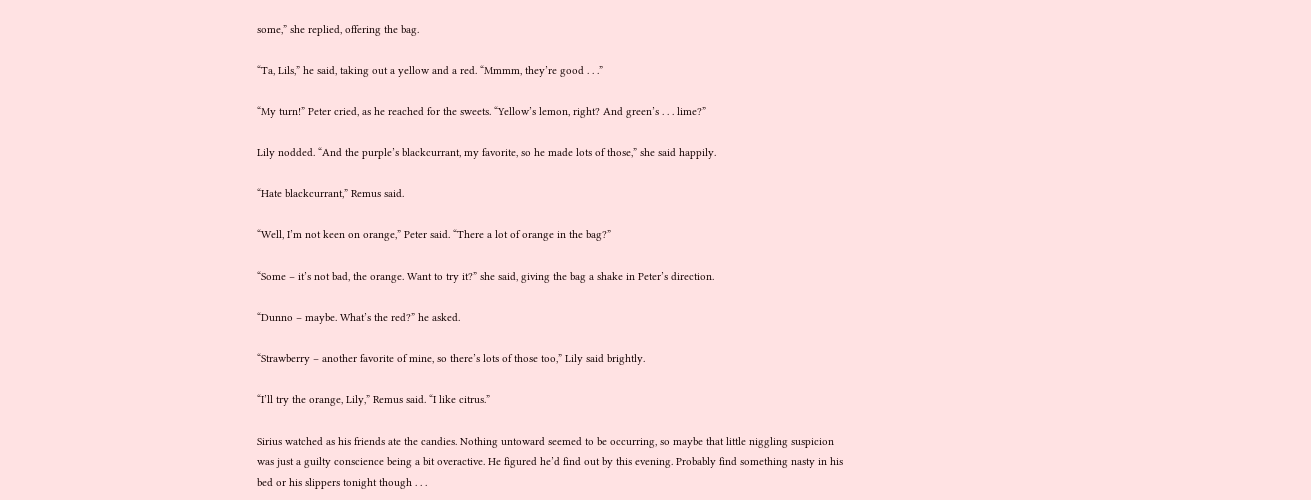some,” she replied, offering the bag.

“Ta, Lils,” he said, taking out a yellow and a red. “Mmmm, they’re good . . .”

“My turn!” Peter cried, as he reached for the sweets. “Yellow’s lemon, right? And green’s . . . lime?”

Lily nodded. “And the purple’s blackcurrant, my favorite, so he made lots of those,” she said happily.

“Hate blackcurrant,” Remus said.

“Well, I’m not keen on orange,” Peter said. “There a lot of orange in the bag?”

“Some – it’s not bad, the orange. Want to try it?” she said, giving the bag a shake in Peter’s direction.

“Dunno – maybe. What’s the red?” he asked.

“Strawberry – another favorite of mine, so there’s lots of those too,” Lily said brightly.

“I’ll try the orange, Lily,” Remus said. “I like citrus.”

Sirius watched as his friends ate the candies. Nothing untoward seemed to be occurring, so maybe that little niggling suspicion was just a guilty conscience being a bit overactive. He figured he’d find out by this evening. Probably find something nasty in his bed or his slippers tonight though . . .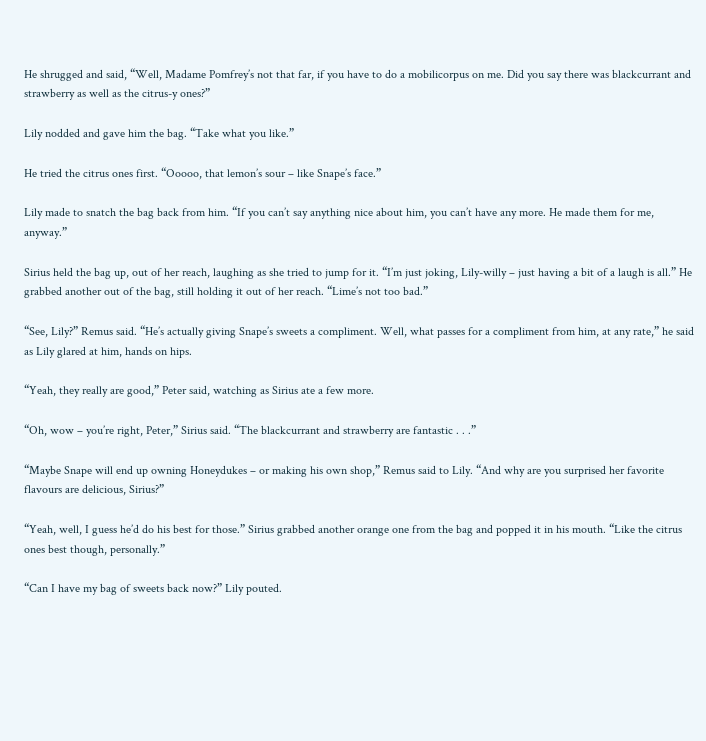He shrugged and said, “Well, Madame Pomfrey’s not that far, if you have to do a mobilicorpus on me. Did you say there was blackcurrant and strawberry as well as the citrus-y ones?”

Lily nodded and gave him the bag. “Take what you like.”

He tried the citrus ones first. “Ooooo, that lemon’s sour – like Snape’s face.”

Lily made to snatch the bag back from him. “If you can’t say anything nice about him, you can’t have any more. He made them for me, anyway.”

Sirius held the bag up, out of her reach, laughing as she tried to jump for it. “I’m just joking, Lily-willy – just having a bit of a laugh is all.” He grabbed another out of the bag, still holding it out of her reach. “Lime’s not too bad.”

“See, Lily?” Remus said. “He’s actually giving Snape’s sweets a compliment. Well, what passes for a compliment from him, at any rate,” he said as Lily glared at him, hands on hips.

“Yeah, they really are good,” Peter said, watching as Sirius ate a few more.

“Oh, wow – you’re right, Peter,” Sirius said. “The blackcurrant and strawberry are fantastic . . .”

“Maybe Snape will end up owning Honeydukes – or making his own shop,” Remus said to Lily. “And why are you surprised her favorite flavours are delicious, Sirius?”

“Yeah, well, I guess he’d do his best for those.” Sirius grabbed another orange one from the bag and popped it in his mouth. “Like the citrus ones best though, personally.”

“Can I have my bag of sweets back now?” Lily pouted.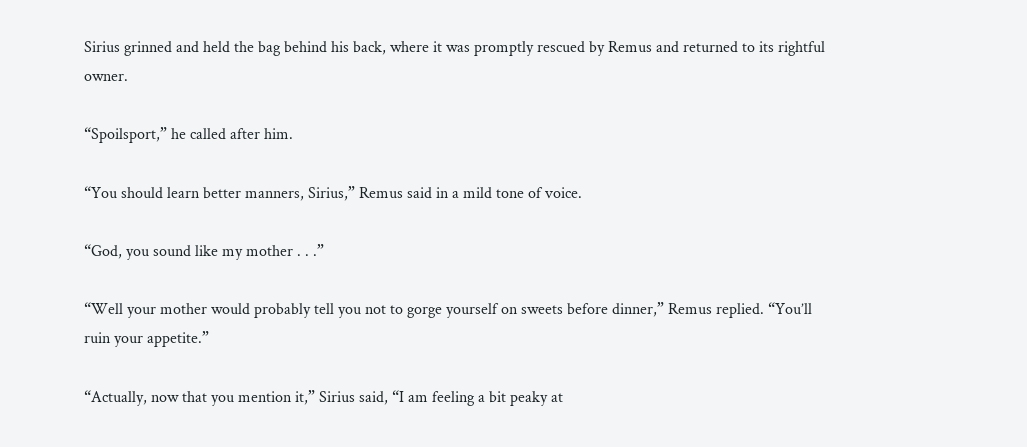Sirius grinned and held the bag behind his back, where it was promptly rescued by Remus and returned to its rightful owner.

“Spoilsport,” he called after him.

“You should learn better manners, Sirius,” Remus said in a mild tone of voice.

“God, you sound like my mother . . .”

“Well your mother would probably tell you not to gorge yourself on sweets before dinner,” Remus replied. “You’ll ruin your appetite.”

“Actually, now that you mention it,” Sirius said, “I am feeling a bit peaky at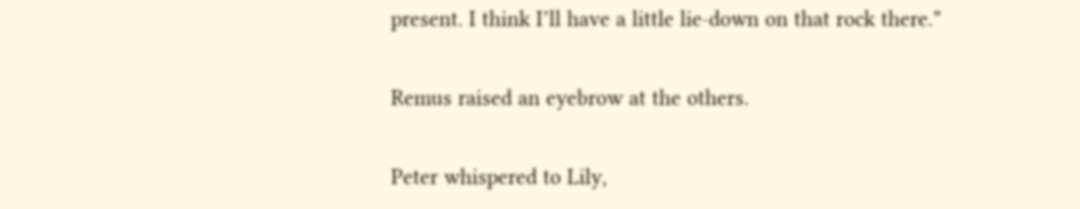present. I think I’ll have a little lie-down on that rock there.”

Remus raised an eyebrow at the others.

Peter whispered to Lily,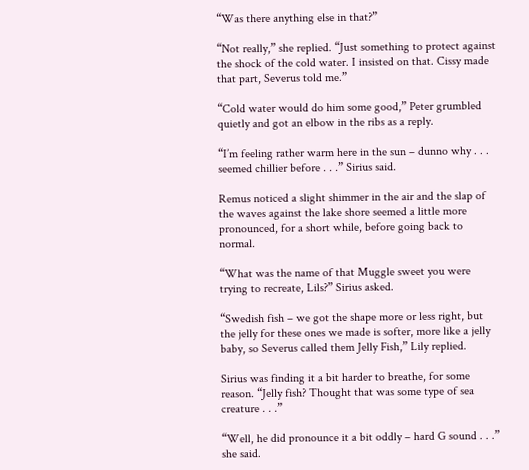“Was there anything else in that?”

“Not really,” she replied. “Just something to protect against the shock of the cold water. I insisted on that. Cissy made that part, Severus told me.”

“Cold water would do him some good,” Peter grumbled quietly and got an elbow in the ribs as a reply.

“I’m feeling rather warm here in the sun – dunno why . . . seemed chillier before . . .” Sirius said.

Remus noticed a slight shimmer in the air and the slap of the waves against the lake shore seemed a little more pronounced, for a short while, before going back to normal.

“What was the name of that Muggle sweet you were trying to recreate, Lils?” Sirius asked.

“Swedish fish – we got the shape more or less right, but the jelly for these ones we made is softer, more like a jelly baby, so Severus called them Jelly Fish,” Lily replied.

Sirius was finding it a bit harder to breathe, for some reason. “Jelly fish? Thought that was some type of sea creature . . .”

“Well, he did pronounce it a bit oddly – hard G sound . . .” she said.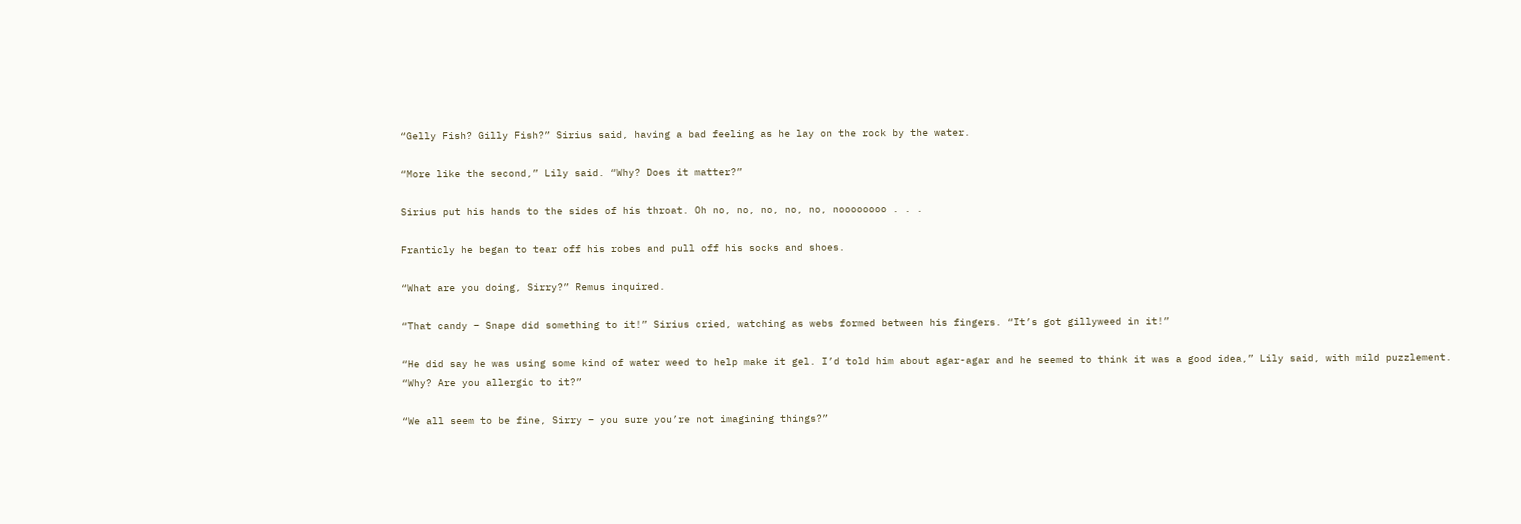“Gelly Fish? Gilly Fish?” Sirius said, having a bad feeling as he lay on the rock by the water.

“More like the second,” Lily said. “Why? Does it matter?”

Sirius put his hands to the sides of his throat. Oh no, no, no, no, no, noooooooo . . .

Franticly he began to tear off his robes and pull off his socks and shoes.

“What are you doing, Sirry?” Remus inquired.

“That candy – Snape did something to it!” Sirius cried, watching as webs formed between his fingers. “It’s got gillyweed in it!”

“He did say he was using some kind of water weed to help make it gel. I’d told him about agar-agar and he seemed to think it was a good idea,” Lily said, with mild puzzlement. “Why? Are you allergic to it?”

“We all seem to be fine, Sirry – you sure you’re not imagining things?”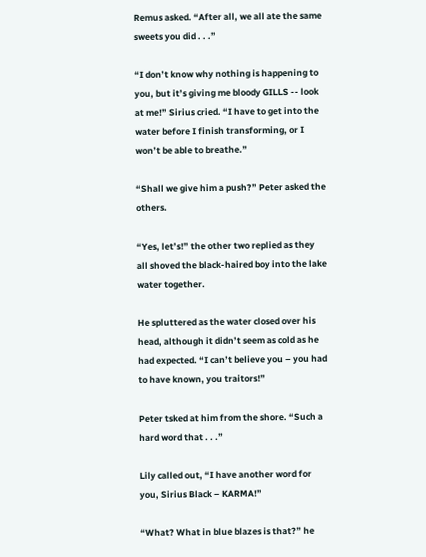Remus asked. “After all, we all ate the same sweets you did . . .”

“I don’t know why nothing is happening to you, but it’s giving me bloody GILLS -- look at me!” Sirius cried. “I have to get into the water before I finish transforming, or I won’t be able to breathe.”

“Shall we give him a push?” Peter asked the others.

“Yes, let’s!” the other two replied as they all shoved the black-haired boy into the lake water together.

He spluttered as the water closed over his head, although it didn’t seem as cold as he had expected. “I can’t believe you – you had to have known, you traitors!”

Peter tsked at him from the shore. “Such a hard word that . . .”

Lily called out, “I have another word for you, Sirius Black – KARMA!”

“What? What in blue blazes is that?” he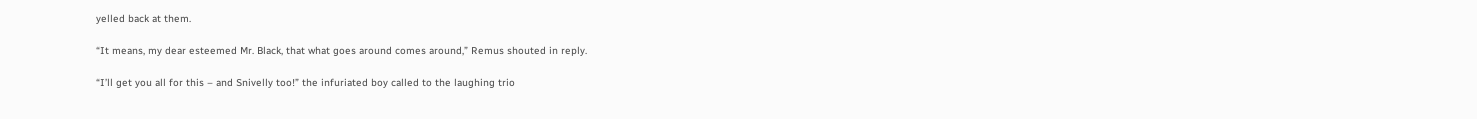yelled back at them.

“It means, my dear esteemed Mr. Black, that what goes around comes around,” Remus shouted in reply.

“I’ll get you all for this – and Snivelly too!” the infuriated boy called to the laughing trio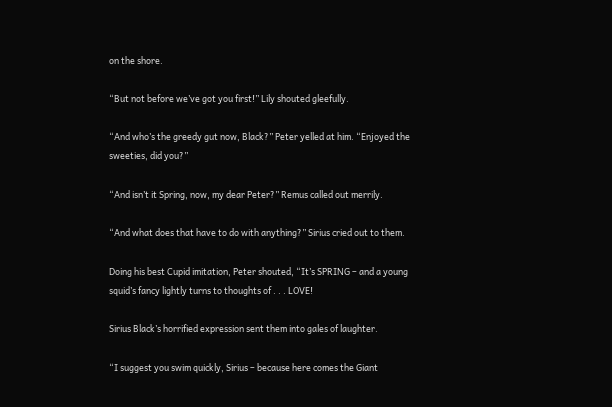on the shore.

“But not before we’ve got you first!” Lily shouted gleefully.

“And who’s the greedy gut now, Black?” Peter yelled at him. “Enjoyed the sweeties, did you?”

“And isn’t it Spring, now, my dear Peter?” Remus called out merrily.

“And what does that have to do with anything?” Sirius cried out to them.

Doing his best Cupid imitation, Peter shouted, “It’s SPRING – and a young squid’s fancy lightly turns to thoughts of . . . LOVE!

Sirius Black’s horrified expression sent them into gales of laughter.

“I suggest you swim quickly, Sirius – because here comes the Giant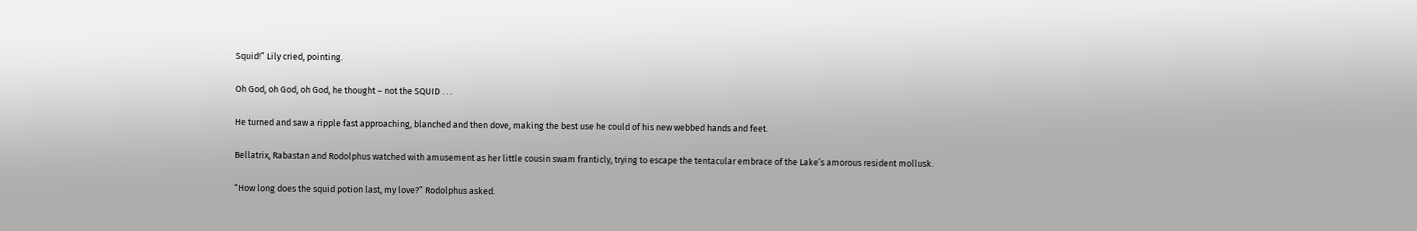Squid!” Lily cried, pointing.

Oh God, oh God, oh God, he thought – not the SQUID . . .

He turned and saw a ripple fast approaching, blanched and then dove, making the best use he could of his new webbed hands and feet.

Bellatrix, Rabastan and Rodolphus watched with amusement as her little cousin swam franticly, trying to escape the tentacular embrace of the Lake’s amorous resident mollusk.

“How long does the squid potion last, my love?” Rodolphus asked.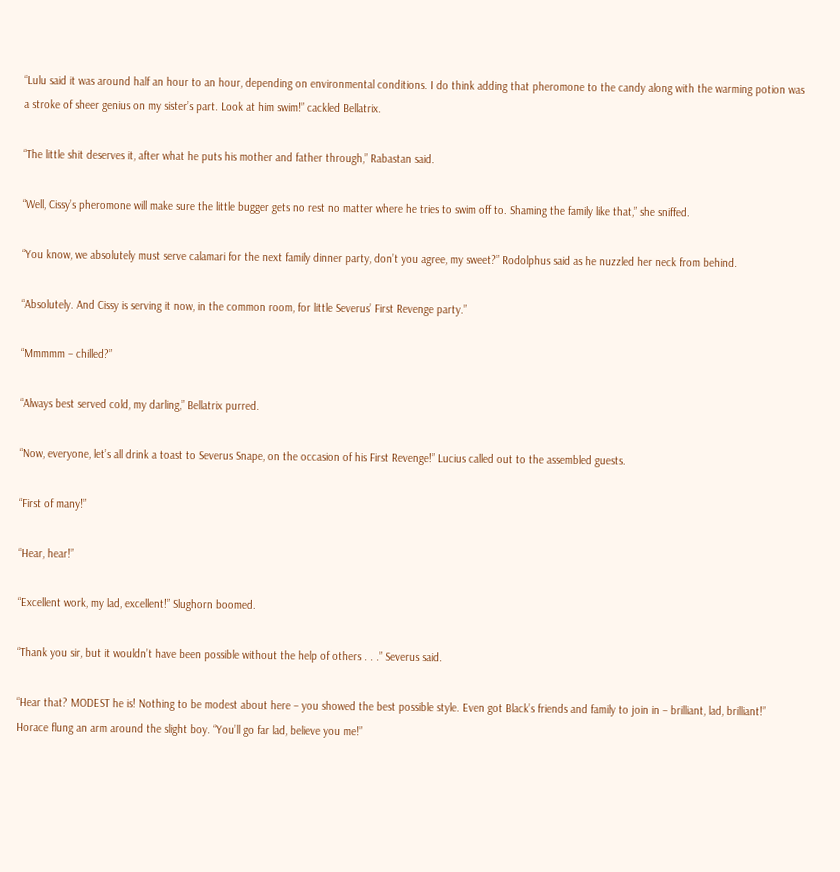“Lulu said it was around half an hour to an hour, depending on environmental conditions. I do think adding that pheromone to the candy along with the warming potion was a stroke of sheer genius on my sister’s part. Look at him swim!” cackled Bellatrix.

“The little shit deserves it, after what he puts his mother and father through,” Rabastan said.

“Well, Cissy’s pheromone will make sure the little bugger gets no rest no matter where he tries to swim off to. Shaming the family like that,” she sniffed.

“You know, we absolutely must serve calamari for the next family dinner party, don’t you agree, my sweet?” Rodolphus said as he nuzzled her neck from behind.

“Absolutely. And Cissy is serving it now, in the common room, for little Severus’ First Revenge party.”

“Mmmmm – chilled?”

“Always best served cold, my darling,” Bellatrix purred.

“Now, everyone, let’s all drink a toast to Severus Snape, on the occasion of his First Revenge!” Lucius called out to the assembled guests.

“First of many!”

“Hear, hear!”

“Excellent work, my lad, excellent!” Slughorn boomed.

“Thank you sir, but it wouldn’t have been possible without the help of others . . .” Severus said.

“Hear that? MODEST he is! Nothing to be modest about here – you showed the best possible style. Even got Black’s friends and family to join in – brilliant, lad, brilliant!” Horace flung an arm around the slight boy. “You’ll go far lad, believe you me!”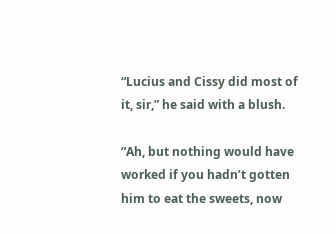“Lucius and Cissy did most of it, sir,” he said with a blush.

“Ah, but nothing would have worked if you hadn’t gotten him to eat the sweets, now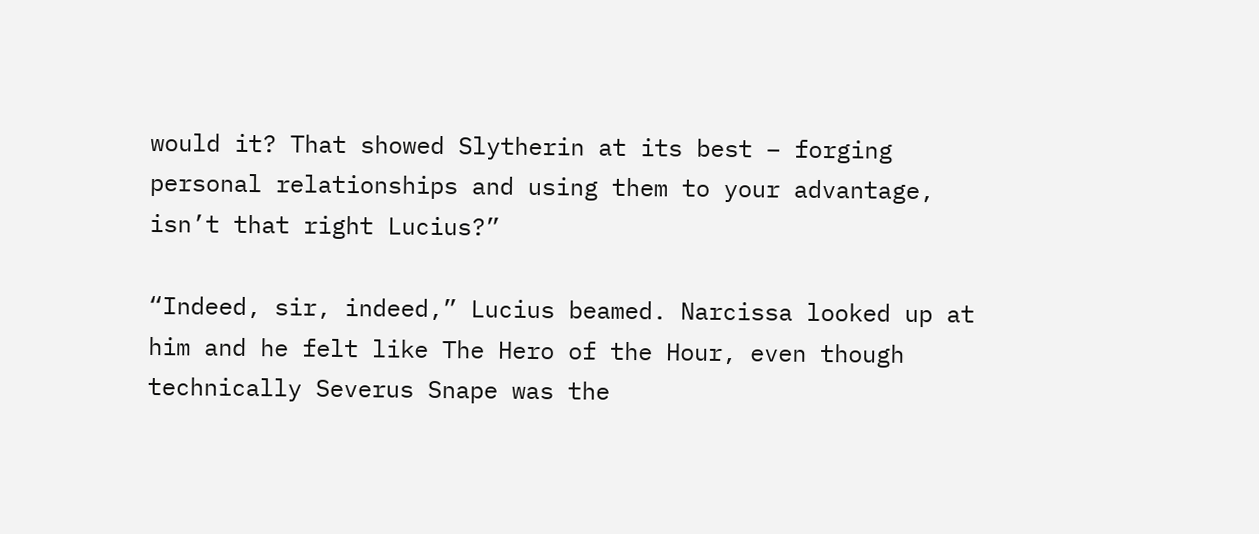would it? That showed Slytherin at its best – forging personal relationships and using them to your advantage, isn’t that right Lucius?”

“Indeed, sir, indeed,” Lucius beamed. Narcissa looked up at him and he felt like The Hero of the Hour, even though technically Severus Snape was the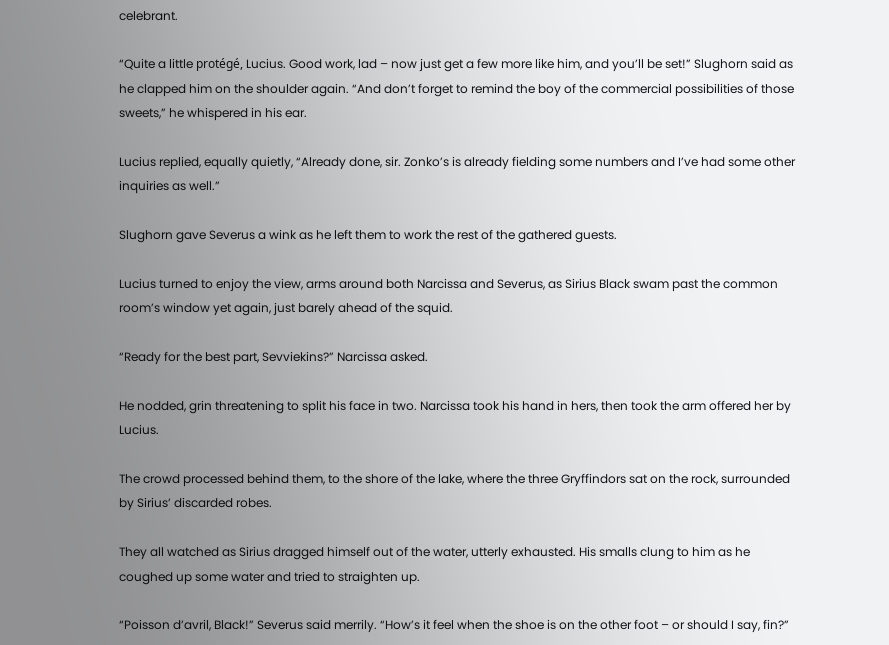celebrant.

“Quite a little protégé, Lucius. Good work, lad – now just get a few more like him, and you’ll be set!” Slughorn said as he clapped him on the shoulder again. “And don’t forget to remind the boy of the commercial possibilities of those sweets,” he whispered in his ear.

Lucius replied, equally quietly, “Already done, sir. Zonko’s is already fielding some numbers and I’ve had some other inquiries as well.”

Slughorn gave Severus a wink as he left them to work the rest of the gathered guests.

Lucius turned to enjoy the view, arms around both Narcissa and Severus, as Sirius Black swam past the common room’s window yet again, just barely ahead of the squid.

“Ready for the best part, Sevviekins?” Narcissa asked.

He nodded, grin threatening to split his face in two. Narcissa took his hand in hers, then took the arm offered her by Lucius.

The crowd processed behind them, to the shore of the lake, where the three Gryffindors sat on the rock, surrounded by Sirius’ discarded robes.

They all watched as Sirius dragged himself out of the water, utterly exhausted. His smalls clung to him as he coughed up some water and tried to straighten up.

“Poisson d’avril, Black!” Severus said merrily. “How’s it feel when the shoe is on the other foot – or should I say, fin?”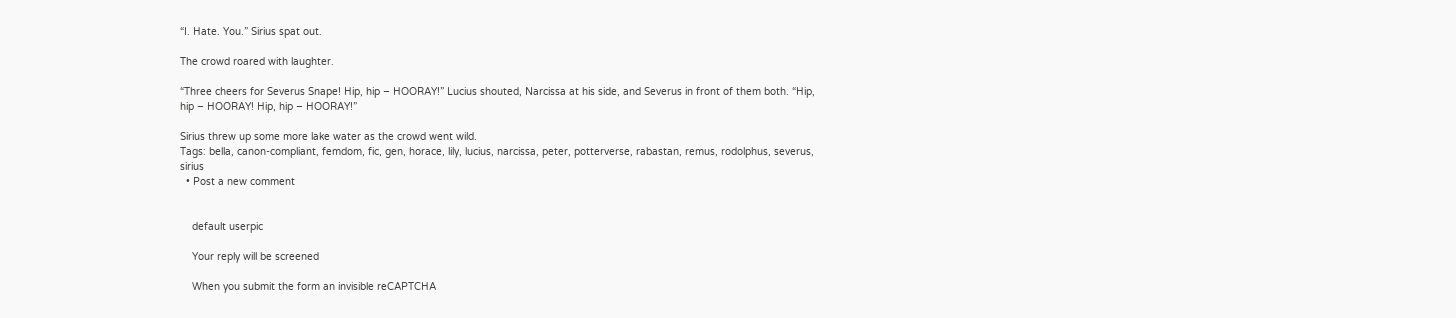“I. Hate. You.” Sirius spat out.

The crowd roared with laughter.

“Three cheers for Severus Snape! Hip, hip – HOORAY!” Lucius shouted, Narcissa at his side, and Severus in front of them both. “Hip, hip – HOORAY! Hip, hip – HOORAY!”

Sirius threw up some more lake water as the crowd went wild.
Tags: bella, canon-compliant, femdom, fic, gen, horace, lily, lucius, narcissa, peter, potterverse, rabastan, remus, rodolphus, severus, sirius
  • Post a new comment


    default userpic

    Your reply will be screened

    When you submit the form an invisible reCAPTCHA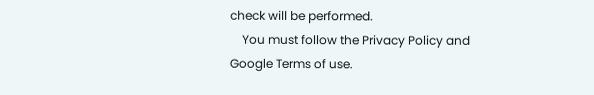check will be performed.
    You must follow the Privacy Policy and Google Terms of use.